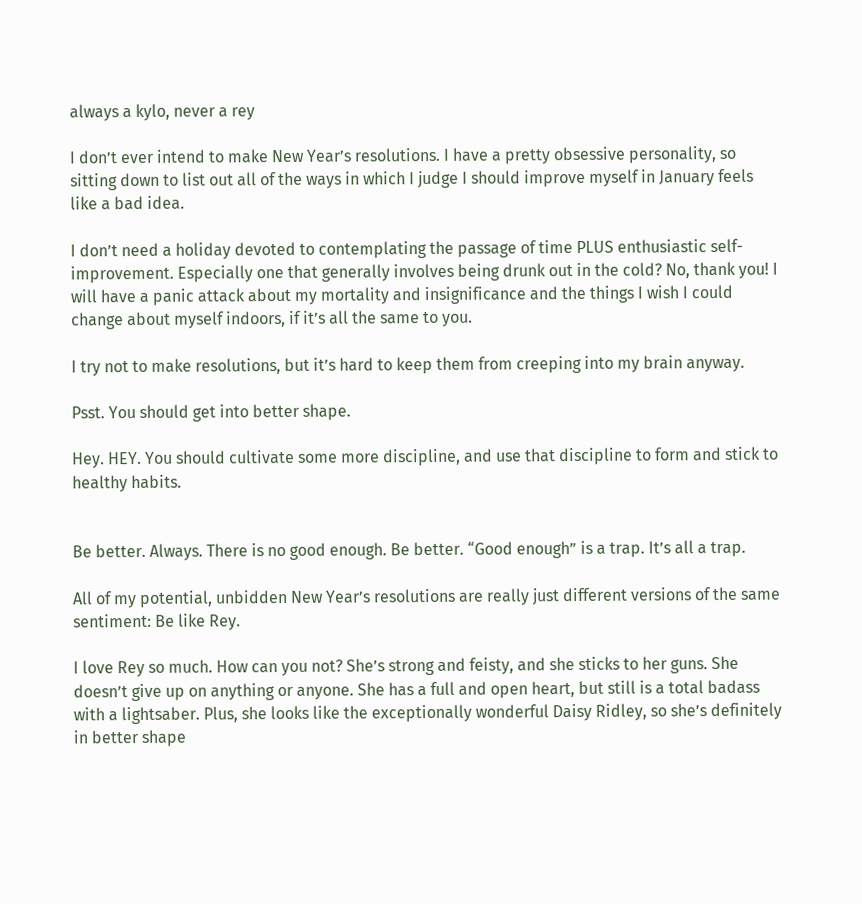always a kylo, never a rey

I don’t ever intend to make New Year’s resolutions. I have a pretty obsessive personality, so sitting down to list out all of the ways in which I judge I should improve myself in January feels like a bad idea.

I don’t need a holiday devoted to contemplating the passage of time PLUS enthusiastic self-improvement. Especially one that generally involves being drunk out in the cold? No, thank you! I will have a panic attack about my mortality and insignificance and the things I wish I could change about myself indoors, if it’s all the same to you.

I try not to make resolutions, but it’s hard to keep them from creeping into my brain anyway.

Psst. You should get into better shape.

Hey. HEY. You should cultivate some more discipline, and use that discipline to form and stick to healthy habits.


Be better. Always. There is no good enough. Be better. “Good enough” is a trap. It’s all a trap.

All of my potential, unbidden New Year’s resolutions are really just different versions of the same sentiment: Be like Rey.

I love Rey so much. How can you not? She’s strong and feisty, and she sticks to her guns. She doesn’t give up on anything or anyone. She has a full and open heart, but still is a total badass with a lightsaber. Plus, she looks like the exceptionally wonderful Daisy Ridley, so she’s definitely in better shape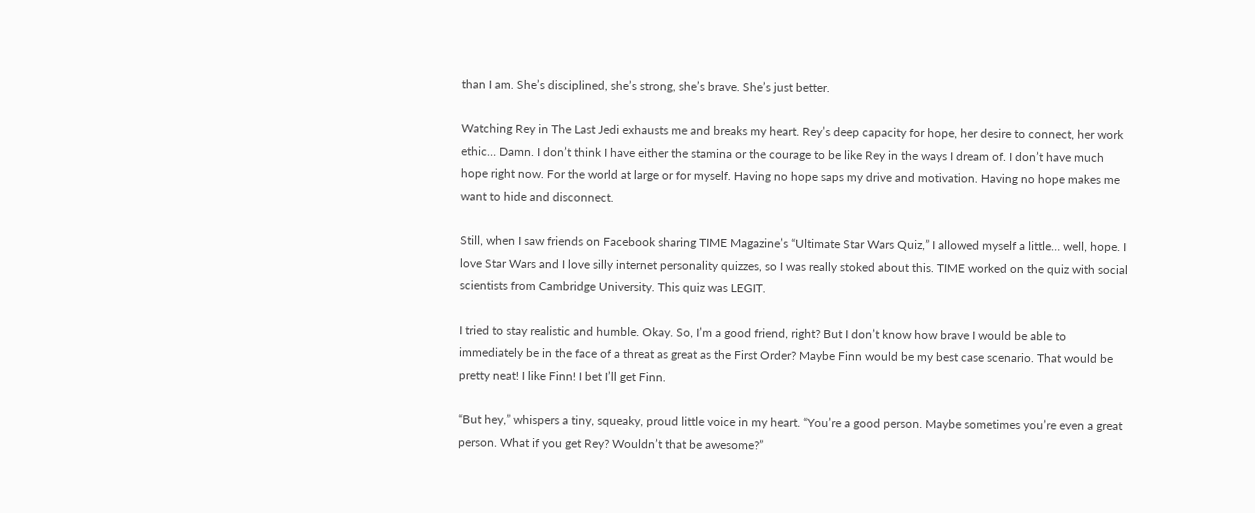than I am. She’s disciplined, she’s strong, she’s brave. She’s just better.

Watching Rey in The Last Jedi exhausts me and breaks my heart. Rey’s deep capacity for hope, her desire to connect, her work ethic… Damn. I don’t think I have either the stamina or the courage to be like Rey in the ways I dream of. I don’t have much hope right now. For the world at large or for myself. Having no hope saps my drive and motivation. Having no hope makes me want to hide and disconnect.

Still, when I saw friends on Facebook sharing TIME Magazine’s “Ultimate Star Wars Quiz,” I allowed myself a little… well, hope. I love Star Wars and I love silly internet personality quizzes, so I was really stoked about this. TIME worked on the quiz with social scientists from Cambridge University. This quiz was LEGIT.

I tried to stay realistic and humble. Okay. So, I’m a good friend, right? But I don’t know how brave I would be able to immediately be in the face of a threat as great as the First Order? Maybe Finn would be my best case scenario. That would be pretty neat! I like Finn! I bet I’ll get Finn.

“But hey,” whispers a tiny, squeaky, proud little voice in my heart. “You’re a good person. Maybe sometimes you’re even a great person. What if you get Rey? Wouldn’t that be awesome?”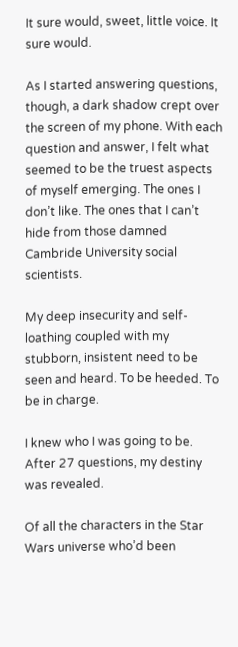It sure would, sweet, little voice. It sure would.

As I started answering questions, though, a dark shadow crept over the screen of my phone. With each question and answer, I felt what seemed to be the truest aspects of myself emerging. The ones I don’t like. The ones that I can’t hide from those damned Cambride University social scientists.

My deep insecurity and self-loathing coupled with my stubborn, insistent need to be seen and heard. To be heeded. To be in charge.

I knew who I was going to be. After 27 questions, my destiny was revealed.

Of all the characters in the Star Wars universe who’d been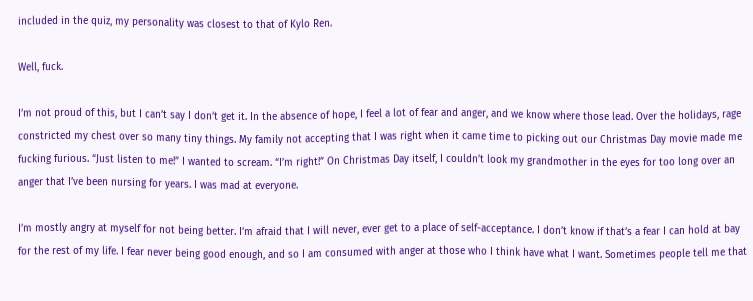included in the quiz, my personality was closest to that of Kylo Ren.

Well, fuck.

I’m not proud of this, but I can’t say I don’t get it. In the absence of hope, I feel a lot of fear and anger, and we know where those lead. Over the holidays, rage constricted my chest over so many tiny things. My family not accepting that I was right when it came time to picking out our Christmas Day movie made me fucking furious. “Just listen to me!” I wanted to scream. “I’m right!” On Christmas Day itself, I couldn’t look my grandmother in the eyes for too long over an anger that I’ve been nursing for years. I was mad at everyone.

I’m mostly angry at myself for not being better. I’m afraid that I will never, ever get to a place of self-acceptance. I don’t know if that’s a fear I can hold at bay for the rest of my life. I fear never being good enough, and so I am consumed with anger at those who I think have what I want. Sometimes people tell me that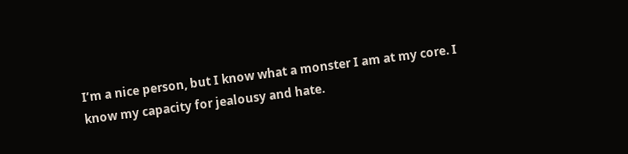I’m a nice person, but I know what a monster I am at my core. I know my capacity for jealousy and hate.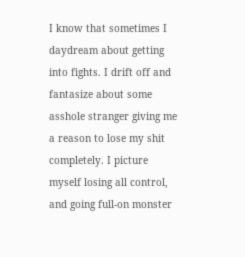I know that sometimes I daydream about getting into fights. I drift off and fantasize about some asshole stranger giving me a reason to lose my shit completely. I picture myself losing all control, and going full-on monster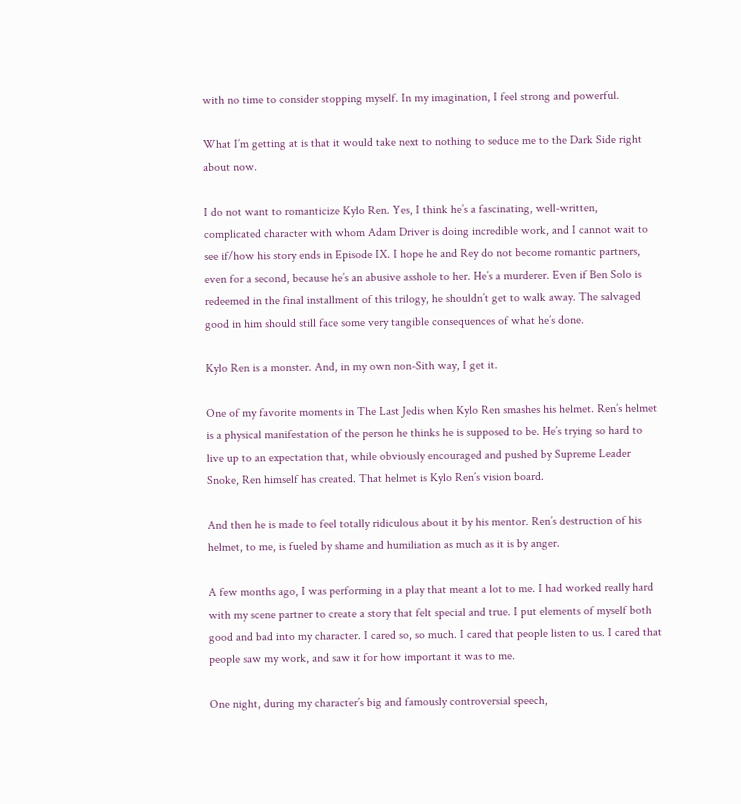with no time to consider stopping myself. In my imagination, I feel strong and powerful.

What I’m getting at is that it would take next to nothing to seduce me to the Dark Side right about now.

I do not want to romanticize Kylo Ren. Yes, I think he’s a fascinating, well-written, complicated character with whom Adam Driver is doing incredible work, and I cannot wait to see if/how his story ends in Episode IX. I hope he and Rey do not become romantic partners, even for a second, because he’s an abusive asshole to her. He’s a murderer. Even if Ben Solo is redeemed in the final installment of this trilogy, he shouldn’t get to walk away. The salvaged good in him should still face some very tangible consequences of what he’s done.

Kylo Ren is a monster. And, in my own non-Sith way, I get it.

One of my favorite moments in The Last Jedis when Kylo Ren smashes his helmet. Ren’s helmet is a physical manifestation of the person he thinks he is supposed to be. He’s trying so hard to live up to an expectation that, while obviously encouraged and pushed by Supreme Leader Snoke, Ren himself has created. That helmet is Kylo Ren’s vision board.

And then he is made to feel totally ridiculous about it by his mentor. Ren’s destruction of his helmet, to me, is fueled by shame and humiliation as much as it is by anger.

A few months ago, I was performing in a play that meant a lot to me. I had worked really hard with my scene partner to create a story that felt special and true. I put elements of myself both good and bad into my character. I cared so, so much. I cared that people listen to us. I cared that people saw my work, and saw it for how important it was to me.

One night, during my character’s big and famously controversial speech,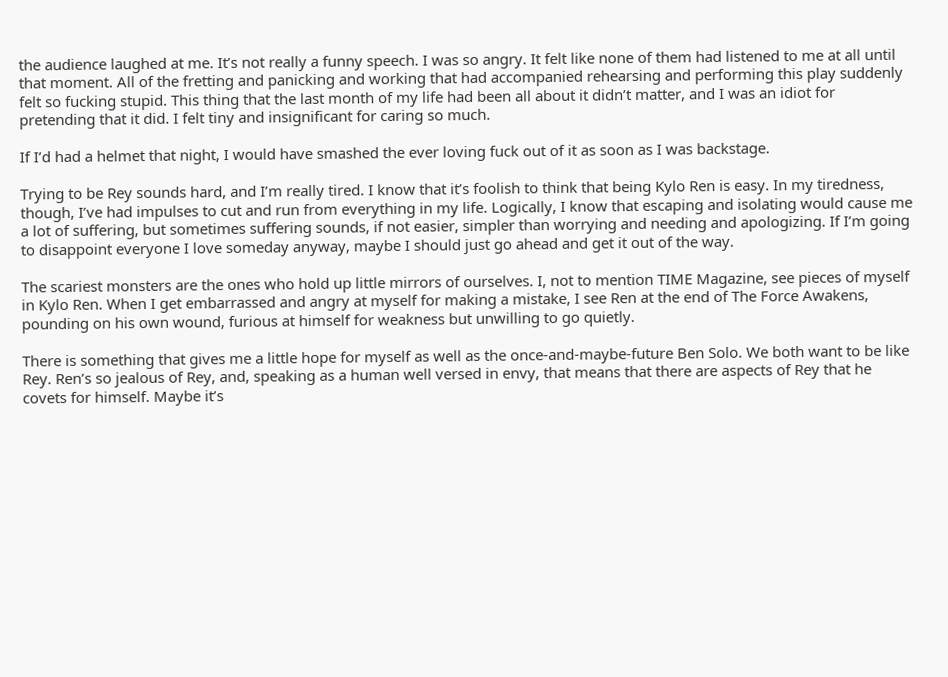the audience laughed at me. It’s not really a funny speech. I was so angry. It felt like none of them had listened to me at all until that moment. All of the fretting and panicking and working that had accompanied rehearsing and performing this play suddenly felt so fucking stupid. This thing that the last month of my life had been all about it didn’t matter, and I was an idiot for pretending that it did. I felt tiny and insignificant for caring so much.

If I’d had a helmet that night, I would have smashed the ever loving fuck out of it as soon as I was backstage.

Trying to be Rey sounds hard, and I’m really tired. I know that it’s foolish to think that being Kylo Ren is easy. In my tiredness, though, I’ve had impulses to cut and run from everything in my life. Logically, I know that escaping and isolating would cause me a lot of suffering, but sometimes suffering sounds, if not easier, simpler than worrying and needing and apologizing. If I’m going to disappoint everyone I love someday anyway, maybe I should just go ahead and get it out of the way.

The scariest monsters are the ones who hold up little mirrors of ourselves. I, not to mention TIME Magazine, see pieces of myself in Kylo Ren. When I get embarrassed and angry at myself for making a mistake, I see Ren at the end of The Force Awakens, pounding on his own wound, furious at himself for weakness but unwilling to go quietly.

There is something that gives me a little hope for myself as well as the once-and-maybe-future Ben Solo. We both want to be like Rey. Ren’s so jealous of Rey, and, speaking as a human well versed in envy, that means that there are aspects of Rey that he covets for himself. Maybe it’s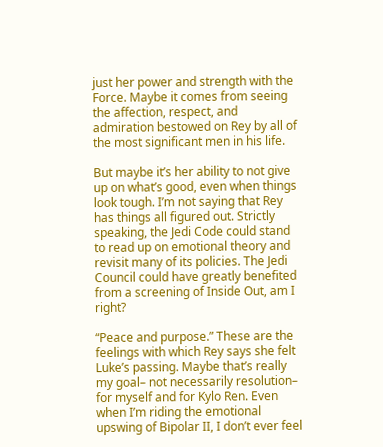just her power and strength with the Force. Maybe it comes from seeing the affection, respect, and admiration bestowed on Rey by all of the most significant men in his life.

But maybe it’s her ability to not give up on what’s good, even when things look tough. I’m not saying that Rey has things all figured out. Strictly speaking, the Jedi Code could stand to read up on emotional theory and revisit many of its policies. The Jedi Council could have greatly benefited from a screening of Inside Out, am I right?

“Peace and purpose.” These are the feelings with which Rey says she felt Luke’s passing. Maybe that’s really my goal– not necessarily resolution– for myself and for Kylo Ren. Even when I’m riding the emotional upswing of Bipolar II, I don’t ever feel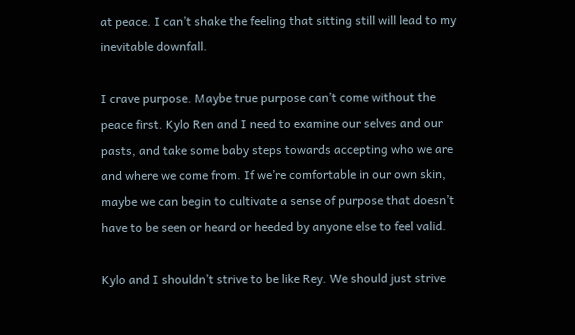at peace. I can’t shake the feeling that sitting still will lead to my inevitable downfall.

I crave purpose. Maybe true purpose can’t come without the peace first. Kylo Ren and I need to examine our selves and our pasts, and take some baby steps towards accepting who we are and where we come from. If we’re comfortable in our own skin, maybe we can begin to cultivate a sense of purpose that doesn’t have to be seen or heard or heeded by anyone else to feel valid.

Kylo and I shouldn’t strive to be like Rey. We should just strive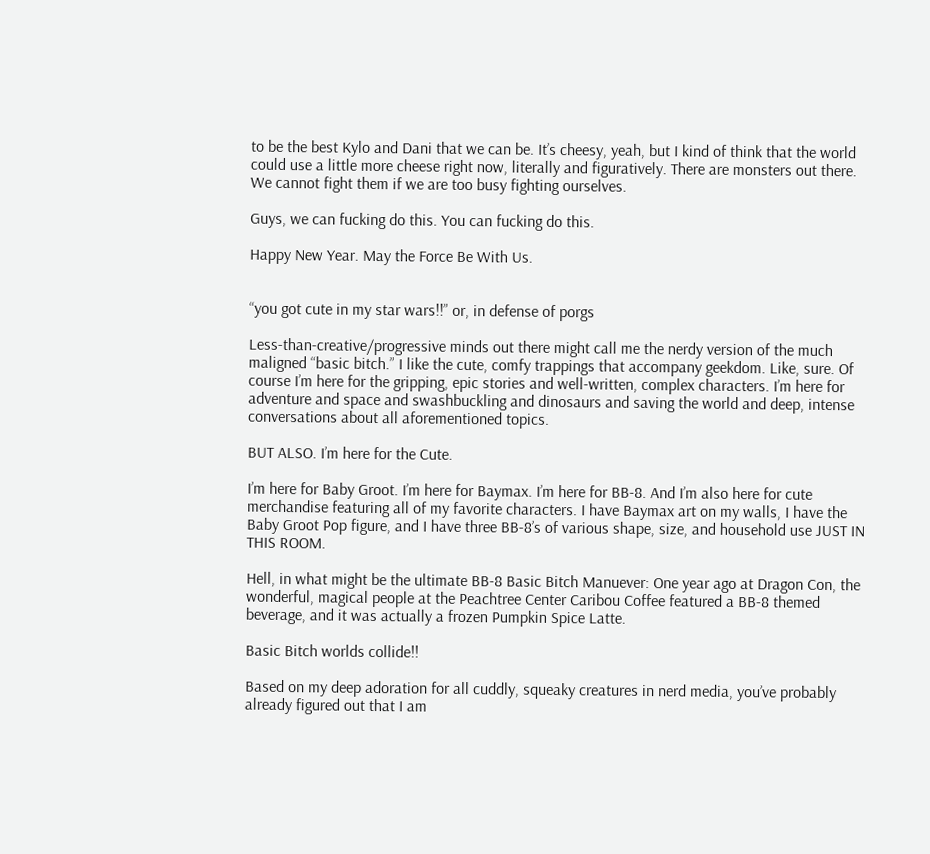to be the best Kylo and Dani that we can be. It’s cheesy, yeah, but I kind of think that the world could use a little more cheese right now, literally and figuratively. There are monsters out there. We cannot fight them if we are too busy fighting ourselves.

Guys, we can fucking do this. You can fucking do this.

Happy New Year. May the Force Be With Us.


“you got cute in my star wars!!” or, in defense of porgs

Less-than-creative/progressive minds out there might call me the nerdy version of the much maligned “basic bitch.” I like the cute, comfy trappings that accompany geekdom. Like, sure. Of course I’m here for the gripping, epic stories and well-written, complex characters. I’m here for adventure and space and swashbuckling and dinosaurs and saving the world and deep, intense conversations about all aforementioned topics.

BUT ALSO. I’m here for the Cute.

I’m here for Baby Groot. I’m here for Baymax. I’m here for BB-8. And I’m also here for cute merchandise featuring all of my favorite characters. I have Baymax art on my walls, I have the Baby Groot Pop figure, and I have three BB-8’s of various shape, size, and household use JUST IN THIS ROOM.

Hell, in what might be the ultimate BB-8 Basic Bitch Manuever: One year ago at Dragon Con, the wonderful, magical people at the Peachtree Center Caribou Coffee featured a BB-8 themed beverage, and it was actually a frozen Pumpkin Spice Latte.

Basic Bitch worlds collide!!

Based on my deep adoration for all cuddly, squeaky creatures in nerd media, you’ve probably already figured out that I am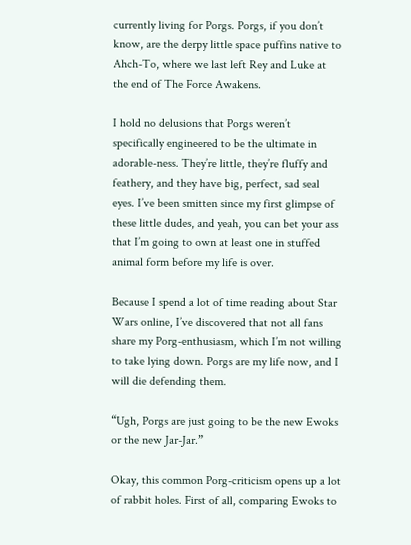currently living for Porgs. Porgs, if you don’t know, are the derpy little space puffins native to Ahch-To, where we last left Rey and Luke at the end of The Force Awakens.

I hold no delusions that Porgs weren’t specifically engineered to be the ultimate in adorable-ness. They’re little, they’re fluffy and feathery, and they have big, perfect, sad seal eyes. I’ve been smitten since my first glimpse of these little dudes, and yeah, you can bet your ass that I’m going to own at least one in stuffed animal form before my life is over.

Because I spend a lot of time reading about Star Wars online, I’ve discovered that not all fans share my Porg-enthusiasm, which I’m not willing to take lying down. Porgs are my life now, and I will die defending them.

“Ugh, Porgs are just going to be the new Ewoks or the new Jar-Jar.”

Okay, this common Porg-criticism opens up a lot of rabbit holes. First of all, comparing Ewoks to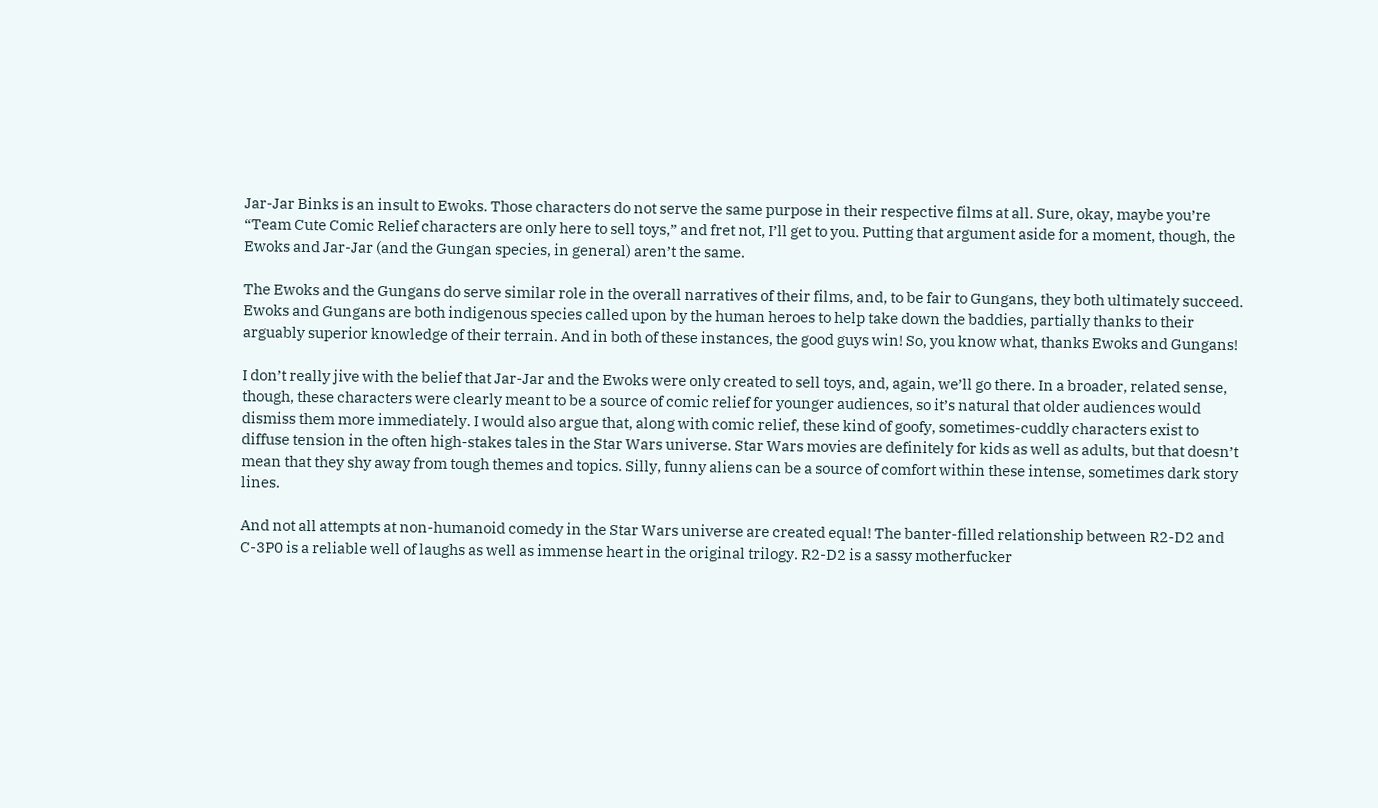Jar-Jar Binks is an insult to Ewoks. Those characters do not serve the same purpose in their respective films at all. Sure, okay, maybe you’re “Team Cute Comic Relief characters are only here to sell toys,” and fret not, I’ll get to you. Putting that argument aside for a moment, though, the Ewoks and Jar-Jar (and the Gungan species, in general) aren’t the same.

The Ewoks and the Gungans do serve similar role in the overall narratives of their films, and, to be fair to Gungans, they both ultimately succeed. Ewoks and Gungans are both indigenous species called upon by the human heroes to help take down the baddies, partially thanks to their arguably superior knowledge of their terrain. And in both of these instances, the good guys win! So, you know what, thanks Ewoks and Gungans!

I don’t really jive with the belief that Jar-Jar and the Ewoks were only created to sell toys, and, again, we’ll go there. In a broader, related sense, though, these characters were clearly meant to be a source of comic relief for younger audiences, so it’s natural that older audiences would dismiss them more immediately. I would also argue that, along with comic relief, these kind of goofy, sometimes-cuddly characters exist to diffuse tension in the often high-stakes tales in the Star Wars universe. Star Wars movies are definitely for kids as well as adults, but that doesn’t mean that they shy away from tough themes and topics. Silly, funny aliens can be a source of comfort within these intense, sometimes dark story lines.

And not all attempts at non-humanoid comedy in the Star Wars universe are created equal! The banter-filled relationship between R2-D2 and C-3P0 is a reliable well of laughs as well as immense heart in the original trilogy. R2-D2 is a sassy motherfucker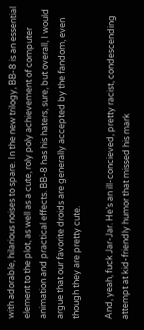with adorable, hilarious noises to spare. In the new trilogy, BB-8 is an essential element to the plot, as well as a cute, roly poly achievement of computer animation and practical effects. BB-8 has his haters, sure, but overall, I would argue that our favorite droids are generally accepted by the fandom, even though they are pretty cute.

And, yeah, fuck Jar-Jar. He’s an ill-concieved, pretty racist, condescending attempt at kid-friendly humor that missed his mark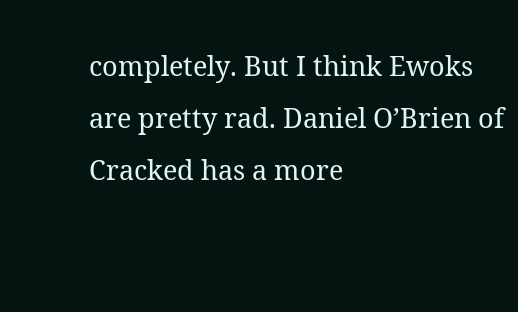completely. But I think Ewoks are pretty rad. Daniel O’Brien of Cracked has a more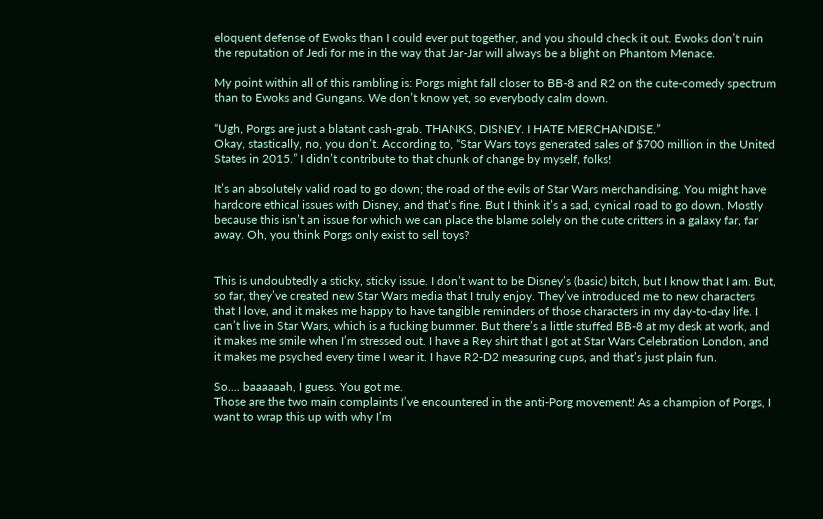eloquent defense of Ewoks than I could ever put together, and you should check it out. Ewoks don’t ruin the reputation of Jedi for me in the way that Jar-Jar will always be a blight on Phantom Menace.

My point within all of this rambling is: Porgs might fall closer to BB-8 and R2 on the cute-comedy spectrum than to Ewoks and Gungans. We don’t know yet, so everybody calm down.

“Ugh, Porgs are just a blatant cash-grab. THANKS, DISNEY. I HATE MERCHANDISE.”
Okay, stastically, no, you don’t. According to, “Star Wars toys generated sales of $700 million in the United States in 2015.” I didn’t contribute to that chunk of change by myself, folks!

It’s an absolutely valid road to go down; the road of the evils of Star Wars merchandising. You might have hardcore ethical issues with Disney, and that’s fine. But I think it’s a sad, cynical road to go down. Mostly because this isn’t an issue for which we can place the blame solely on the cute critters in a galaxy far, far away. Oh, you think Porgs only exist to sell toys?


This is undoubtedly a sticky, sticky issue. I don’t want to be Disney’s (basic) bitch, but I know that I am. But, so far, they’ve created new Star Wars media that I truly enjoy. They’ve introduced me to new characters that I love, and it makes me happy to have tangible reminders of those characters in my day-to-day life. I can’t live in Star Wars, which is a fucking bummer. But there’s a little stuffed BB-8 at my desk at work, and it makes me smile when I’m stressed out. I have a Rey shirt that I got at Star Wars Celebration London, and it makes me psyched every time I wear it. I have R2-D2 measuring cups, and that’s just plain fun.

So…. baaaaaah, I guess. You got me.
Those are the two main complaints I’ve encountered in the anti-Porg movement! As a champion of Porgs, I want to wrap this up with why I’m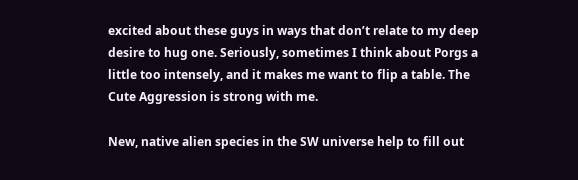excited about these guys in ways that don’t relate to my deep desire to hug one. Seriously, sometimes I think about Porgs a little too intensely, and it makes me want to flip a table. The Cute Aggression is strong with me.

New, native alien species in the SW universe help to fill out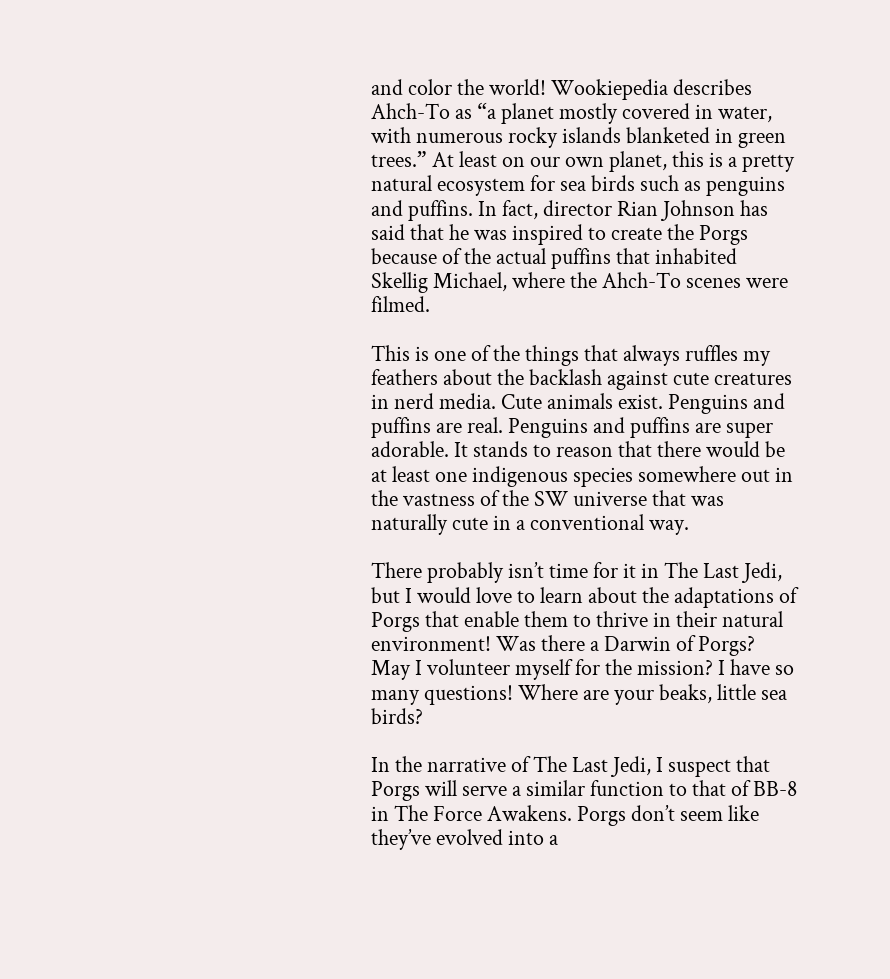and color the world! Wookiepedia describes Ahch-To as “a planet mostly covered in water, with numerous rocky islands blanketed in green trees.” At least on our own planet, this is a pretty natural ecosystem for sea birds such as penguins and puffins. In fact, director Rian Johnson has said that he was inspired to create the Porgs because of the actual puffins that inhabited Skellig Michael, where the Ahch-To scenes were filmed.

This is one of the things that always ruffles my feathers about the backlash against cute creatures in nerd media. Cute animals exist. Penguins and puffins are real. Penguins and puffins are super adorable. It stands to reason that there would be at least one indigenous species somewhere out in the vastness of the SW universe that was naturally cute in a conventional way.

There probably isn’t time for it in The Last Jedi, but I would love to learn about the adaptations of Porgs that enable them to thrive in their natural environment! Was there a Darwin of Porgs? May I volunteer myself for the mission? I have so many questions! Where are your beaks, little sea birds?

In the narrative of The Last Jedi, I suspect that Porgs will serve a similar function to that of BB-8 in The Force Awakens. Porgs don’t seem like they’ve evolved into a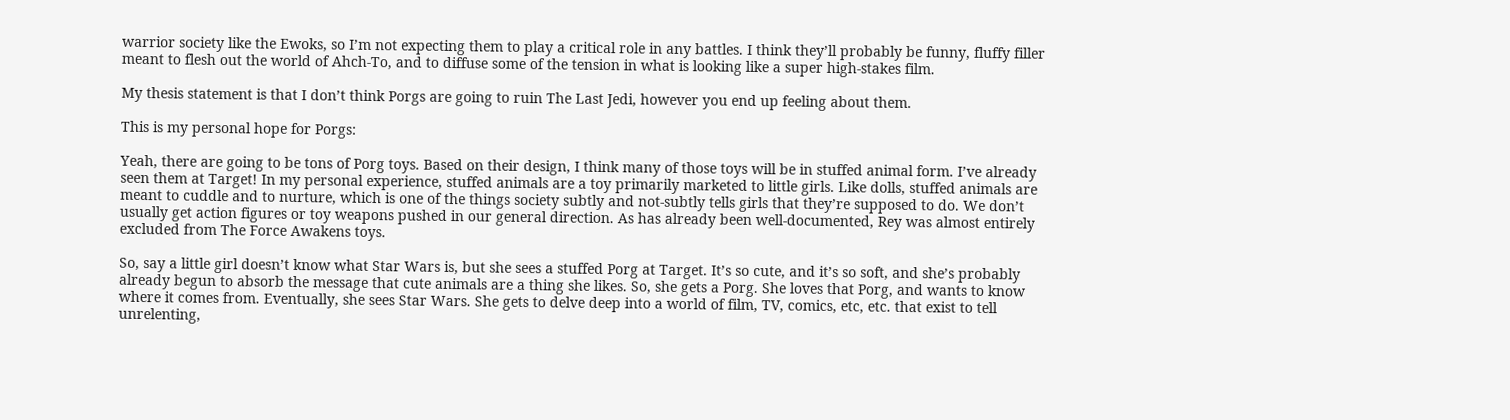warrior society like the Ewoks, so I’m not expecting them to play a critical role in any battles. I think they’ll probably be funny, fluffy filler meant to flesh out the world of Ahch-To, and to diffuse some of the tension in what is looking like a super high-stakes film.

My thesis statement is that I don’t think Porgs are going to ruin The Last Jedi, however you end up feeling about them.

This is my personal hope for Porgs:

Yeah, there are going to be tons of Porg toys. Based on their design, I think many of those toys will be in stuffed animal form. I’ve already seen them at Target! In my personal experience, stuffed animals are a toy primarily marketed to little girls. Like dolls, stuffed animals are meant to cuddle and to nurture, which is one of the things society subtly and not-subtly tells girls that they’re supposed to do. We don’t usually get action figures or toy weapons pushed in our general direction. As has already been well-documented, Rey was almost entirely excluded from The Force Awakens toys.

So, say a little girl doesn’t know what Star Wars is, but she sees a stuffed Porg at Target. It’s so cute, and it’s so soft, and she’s probably already begun to absorb the message that cute animals are a thing she likes. So, she gets a Porg. She loves that Porg, and wants to know where it comes from. Eventually, she sees Star Wars. She gets to delve deep into a world of film, TV, comics, etc, etc. that exist to tell unrelenting,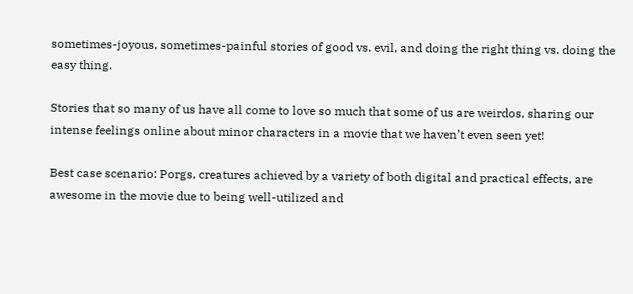sometimes-joyous, sometimes-painful stories of good vs. evil, and doing the right thing vs. doing the easy thing.

Stories that so many of us have all come to love so much that some of us are weirdos, sharing our intense feelings online about minor characters in a movie that we haven’t even seen yet!

Best case scenario: Porgs, creatures achieved by a variety of both digital and practical effects, are awesome in the movie due to being well-utilized and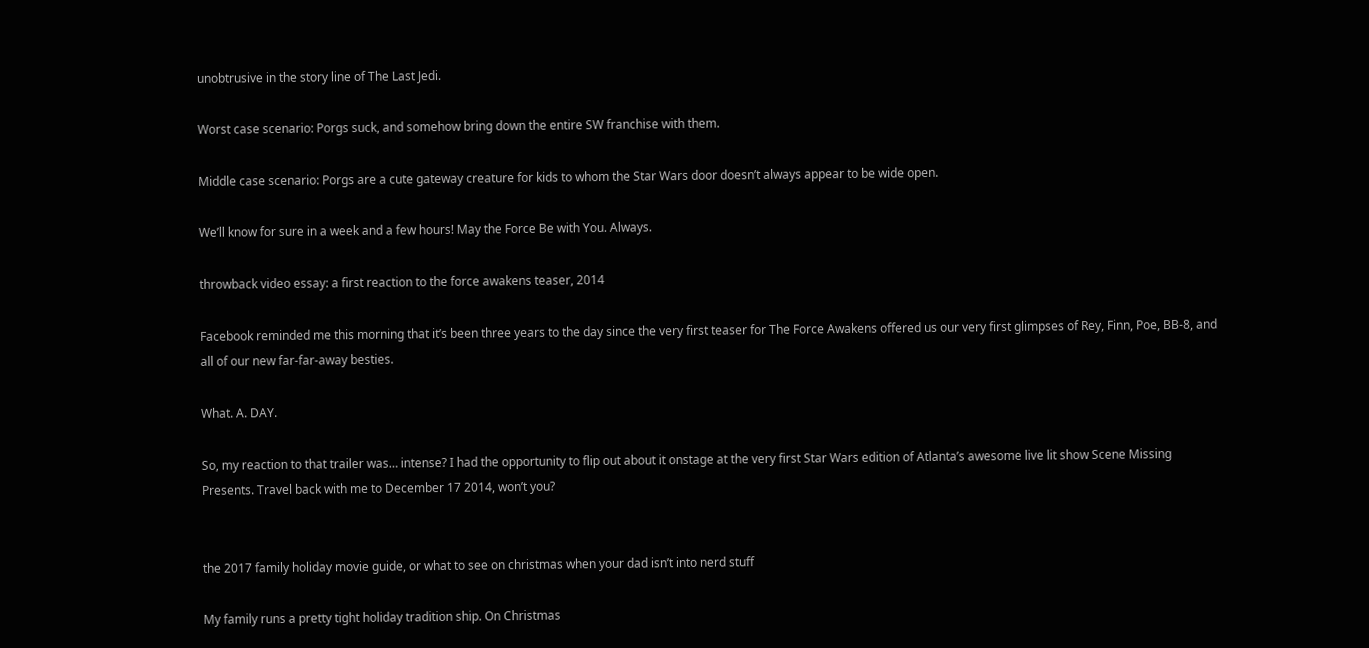unobtrusive in the story line of The Last Jedi.

Worst case scenario: Porgs suck, and somehow bring down the entire SW franchise with them.

Middle case scenario: Porgs are a cute gateway creature for kids to whom the Star Wars door doesn’t always appear to be wide open.

We’ll know for sure in a week and a few hours! May the Force Be with You. Always.

throwback video essay: a first reaction to the force awakens teaser, 2014

Facebook reminded me this morning that it’s been three years to the day since the very first teaser for The Force Awakens offered us our very first glimpses of Rey, Finn, Poe, BB-8, and all of our new far-far-away besties.

What. A. DAY.

So, my reaction to that trailer was… intense? I had the opportunity to flip out about it onstage at the very first Star Wars edition of Atlanta’s awesome live lit show Scene Missing Presents. Travel back with me to December 17 2014, won’t you?


the 2017 family holiday movie guide, or what to see on christmas when your dad isn’t into nerd stuff

My family runs a pretty tight holiday tradition ship. On Christmas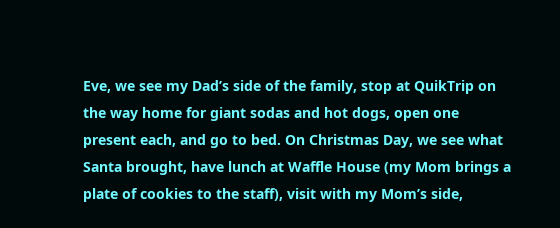Eve, we see my Dad’s side of the family, stop at QuikTrip on the way home for giant sodas and hot dogs, open one present each, and go to bed. On Christmas Day, we see what Santa brought, have lunch at Waffle House (my Mom brings a plate of cookies to the staff), visit with my Mom’s side,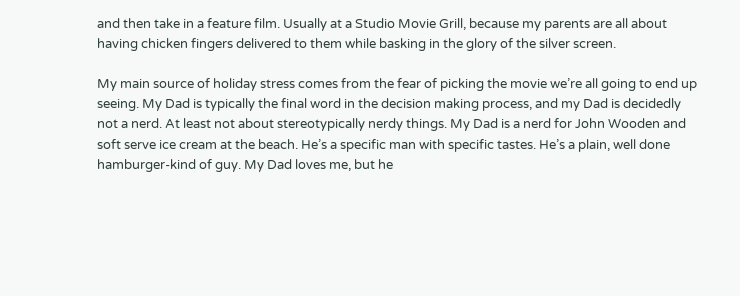and then take in a feature film. Usually at a Studio Movie Grill, because my parents are all about having chicken fingers delivered to them while basking in the glory of the silver screen.

My main source of holiday stress comes from the fear of picking the movie we’re all going to end up seeing. My Dad is typically the final word in the decision making process, and my Dad is decidedly not a nerd. At least not about stereotypically nerdy things. My Dad is a nerd for John Wooden and soft serve ice cream at the beach. He’s a specific man with specific tastes. He’s a plain, well done hamburger-kind of guy. My Dad loves me, but he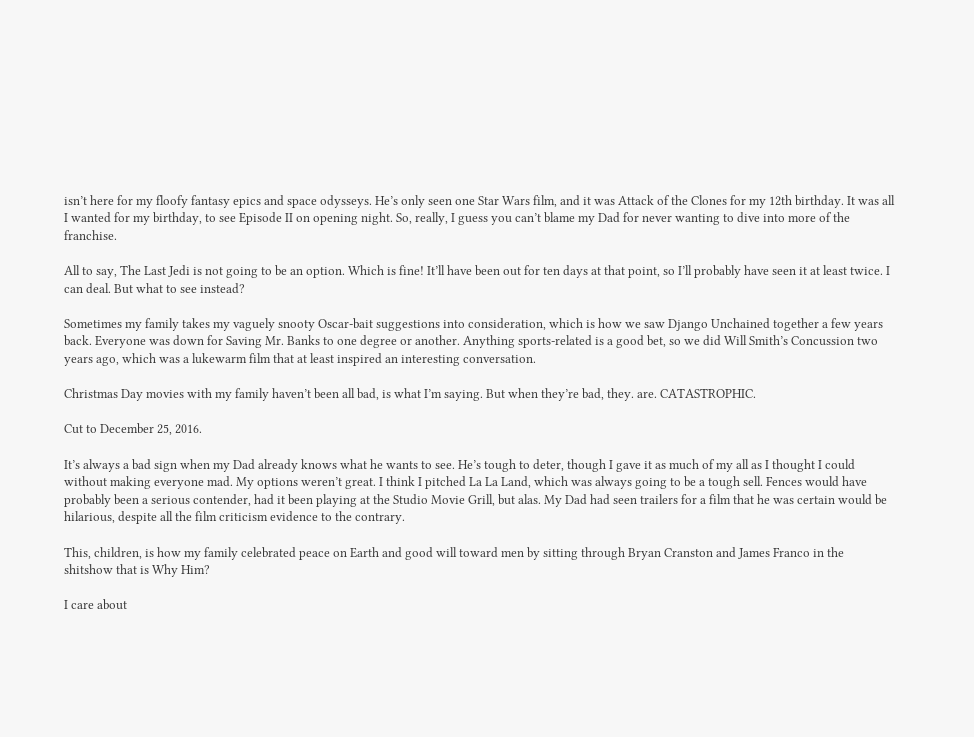isn’t here for my floofy fantasy epics and space odysseys. He’s only seen one Star Wars film, and it was Attack of the Clones for my 12th birthday. It was all I wanted for my birthday, to see Episode II on opening night. So, really, I guess you can’t blame my Dad for never wanting to dive into more of the franchise.

All to say, The Last Jedi is not going to be an option. Which is fine! It’ll have been out for ten days at that point, so I’ll probably have seen it at least twice. I can deal. But what to see instead?

Sometimes my family takes my vaguely snooty Oscar-bait suggestions into consideration, which is how we saw Django Unchained together a few years back. Everyone was down for Saving Mr. Banks to one degree or another. Anything sports-related is a good bet, so we did Will Smith’s Concussion two years ago, which was a lukewarm film that at least inspired an interesting conversation.

Christmas Day movies with my family haven’t been all bad, is what I’m saying. But when they’re bad, they. are. CATASTROPHIC.

Cut to December 25, 2016.

It’s always a bad sign when my Dad already knows what he wants to see. He’s tough to deter, though I gave it as much of my all as I thought I could without making everyone mad. My options weren’t great. I think I pitched La La Land, which was always going to be a tough sell. Fences would have probably been a serious contender, had it been playing at the Studio Movie Grill, but alas. My Dad had seen trailers for a film that he was certain would be hilarious, despite all the film criticism evidence to the contrary.

This, children, is how my family celebrated peace on Earth and good will toward men by sitting through Bryan Cranston and James Franco in the shitshow that is Why Him?

I care about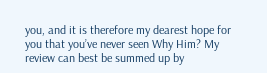you, and it is therefore my dearest hope for you that you’ve never seen Why Him? My review can best be summed up by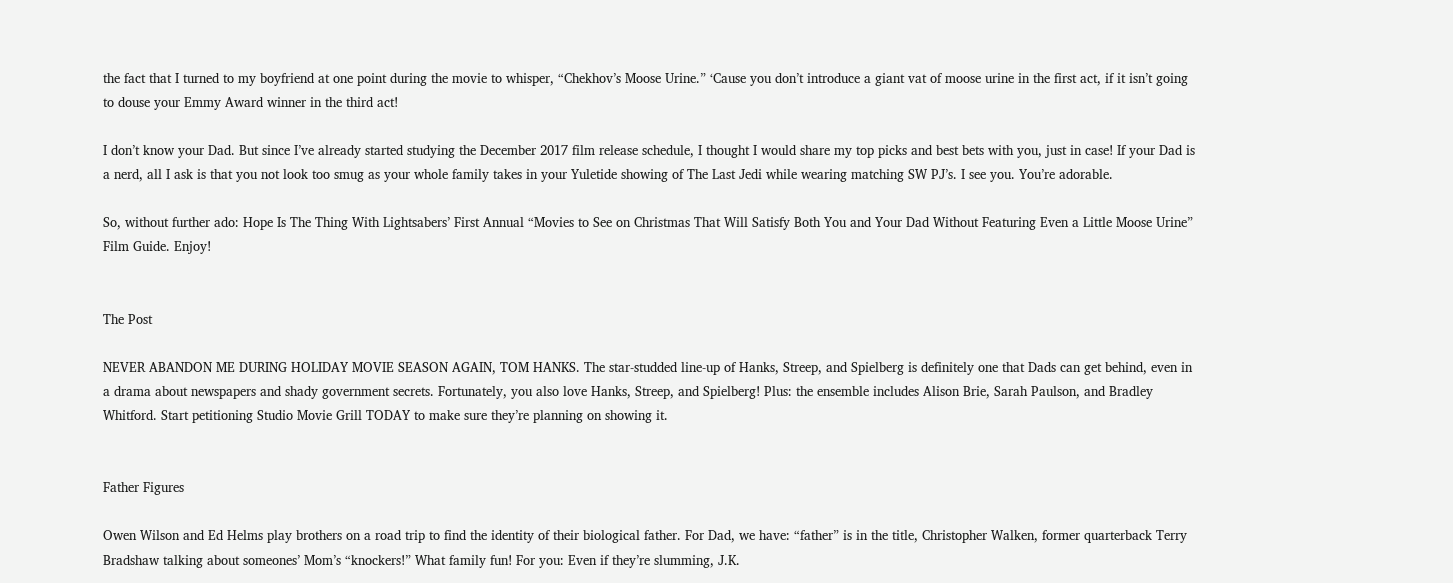the fact that I turned to my boyfriend at one point during the movie to whisper, “Chekhov’s Moose Urine.” ‘Cause you don’t introduce a giant vat of moose urine in the first act, if it isn’t going to douse your Emmy Award winner in the third act!

I don’t know your Dad. But since I’ve already started studying the December 2017 film release schedule, I thought I would share my top picks and best bets with you, just in case! If your Dad is a nerd, all I ask is that you not look too smug as your whole family takes in your Yuletide showing of The Last Jedi while wearing matching SW PJ’s. I see you. You’re adorable.

So, without further ado: Hope Is The Thing With Lightsabers’ First Annual “Movies to See on Christmas That Will Satisfy Both You and Your Dad Without Featuring Even a Little Moose Urine” Film Guide. Enjoy!


The Post

NEVER ABANDON ME DURING HOLIDAY MOVIE SEASON AGAIN, TOM HANKS. The star-studded line-up of Hanks, Streep, and Spielberg is definitely one that Dads can get behind, even in a drama about newspapers and shady government secrets. Fortunately, you also love Hanks, Streep, and Spielberg! Plus: the ensemble includes Alison Brie, Sarah Paulson, and Bradley Whitford. Start petitioning Studio Movie Grill TODAY to make sure they’re planning on showing it.


Father Figures

Owen Wilson and Ed Helms play brothers on a road trip to find the identity of their biological father. For Dad, we have: “father” is in the title, Christopher Walken, former quarterback Terry Bradshaw talking about someones’ Mom’s “knockers!” What family fun! For you: Even if they’re slumming, J.K.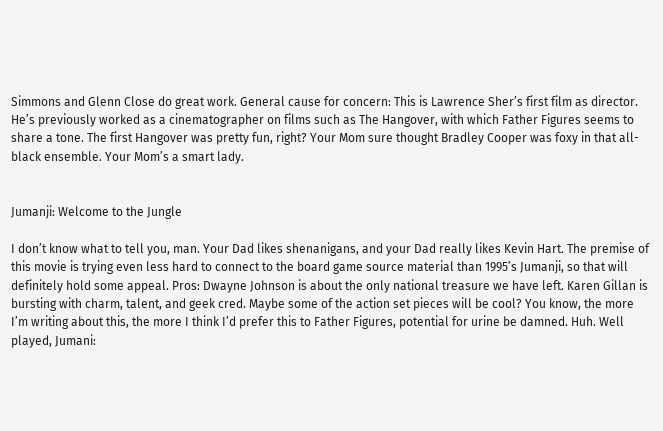Simmons and Glenn Close do great work. General cause for concern: This is Lawrence Sher’s first film as director. He’s previously worked as a cinematographer on films such as The Hangover, with which Father Figures seems to share a tone. The first Hangover was pretty fun, right? Your Mom sure thought Bradley Cooper was foxy in that all-black ensemble. Your Mom’s a smart lady.


Jumanji: Welcome to the Jungle

I don’t know what to tell you, man. Your Dad likes shenanigans, and your Dad really likes Kevin Hart. The premise of this movie is trying even less hard to connect to the board game source material than 1995’s Jumanji, so that will definitely hold some appeal. Pros: Dwayne Johnson is about the only national treasure we have left. Karen Gillan is bursting with charm, talent, and geek cred. Maybe some of the action set pieces will be cool? You know, the more I’m writing about this, the more I think I’d prefer this to Father Figures, potential for urine be damned. Huh. Well played, Jumani: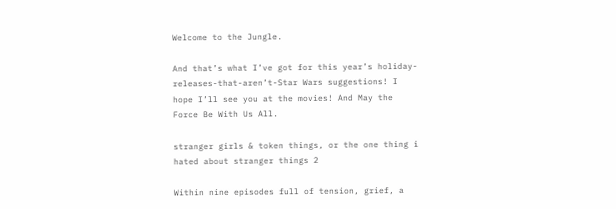Welcome to the Jungle.

And that’s what I’ve got for this year’s holiday-releases-that-aren’t-Star Wars suggestions! I hope I’ll see you at the movies! And May the Force Be With Us All.

stranger girls & token things, or the one thing i hated about stranger things 2

Within nine episodes full of tension, grief, a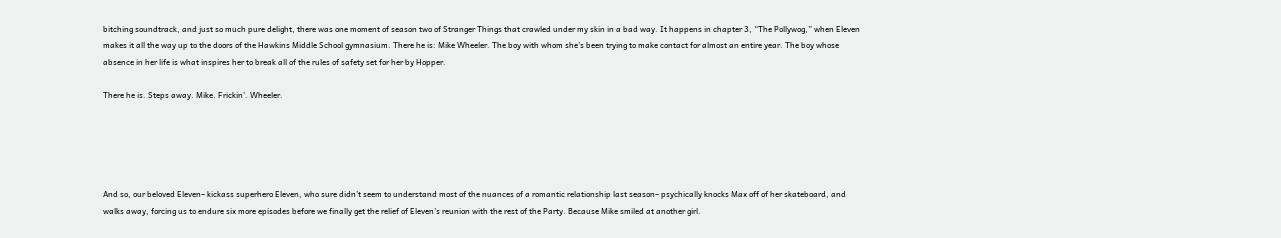bitching soundtrack, and just so much pure delight, there was one moment of season two of Stranger Things that crawled under my skin in a bad way. It happens in chapter 3, “The Pollywog,” when Eleven makes it all the way up to the doors of the Hawkins Middle School gymnasium. There he is: Mike Wheeler. The boy with whom she’s been trying to make contact for almost an entire year. The boy whose absence in her life is what inspires her to break all of the rules of safety set for her by Hopper.

There he is. Steps away. Mike. Frickin’. Wheeler.





And so, our beloved Eleven– kickass superhero Eleven, who sure didn’t seem to understand most of the nuances of a romantic relationship last season– psychically knocks Max off of her skateboard, and walks away, forcing us to endure six more episodes before we finally get the relief of Eleven’s reunion with the rest of the Party. Because Mike smiled at another girl.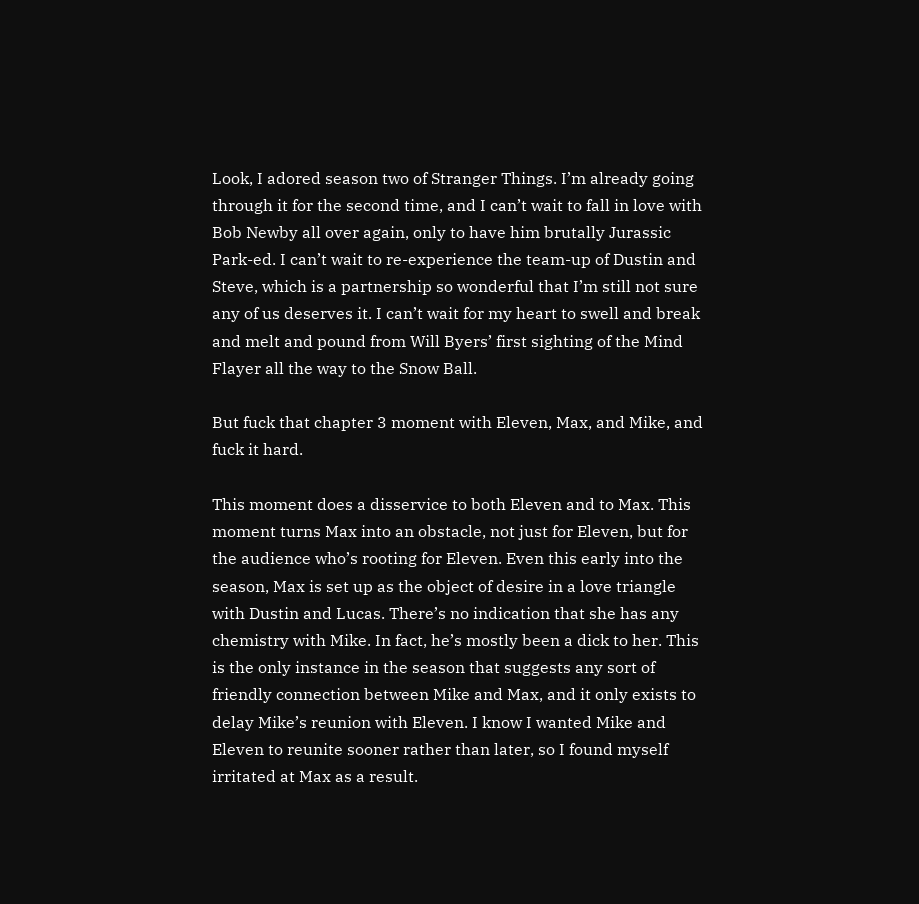Look, I adored season two of Stranger Things. I’m already going through it for the second time, and I can’t wait to fall in love with Bob Newby all over again, only to have him brutally Jurassic Park-ed. I can’t wait to re-experience the team-up of Dustin and Steve, which is a partnership so wonderful that I’m still not sure any of us deserves it. I can’t wait for my heart to swell and break and melt and pound from Will Byers’ first sighting of the Mind Flayer all the way to the Snow Ball.

But fuck that chapter 3 moment with Eleven, Max, and Mike, and fuck it hard.

This moment does a disservice to both Eleven and to Max. This moment turns Max into an obstacle, not just for Eleven, but for the audience who’s rooting for Eleven. Even this early into the season, Max is set up as the object of desire in a love triangle with Dustin and Lucas. There’s no indication that she has any chemistry with Mike. In fact, he’s mostly been a dick to her. This is the only instance in the season that suggests any sort of friendly connection between Mike and Max, and it only exists to delay Mike’s reunion with Eleven. I know I wanted Mike and Eleven to reunite sooner rather than later, so I found myself irritated at Max as a result.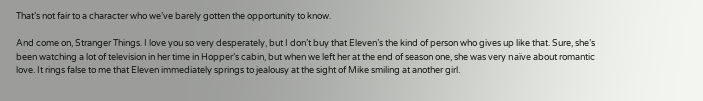That’s not fair to a character who we’ve barely gotten the opportunity to know.

And come on, Stranger Things. I love you so very desperately, but I don’t buy that Eleven’s the kind of person who gives up like that. Sure, she’s been watching a lot of television in her time in Hopper’s cabin, but when we left her at the end of season one, she was very naïve about romantic love. It rings false to me that Eleven immediately springs to jealousy at the sight of Mike smiling at another girl.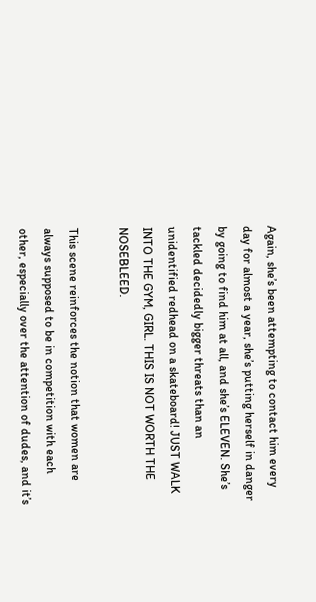Again, she’s been attempting to contact him every day for almost a year, she’s putting herself in danger by going to find him at all, and she’s ELEVEN. She’s tackled decidedly bigger threats than an unidentified redhead on a skateboard! JUST WALK INTO THE GYM, GIRL. THIS IS NOT WORTH THE NOSEBLEED.

This scene reinforces the notion that women are always supposed to be in competition with each other, especially over the attention of dudes, and it’s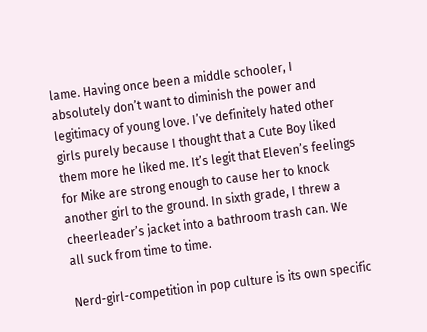lame. Having once been a middle schooler, I absolutely don’t want to diminish the power and legitimacy of young love. I’ve definitely hated other girls purely because I thought that a Cute Boy liked them more he liked me. It’s legit that Eleven’s feelings for Mike are strong enough to cause her to knock another girl to the ground. In sixth grade, I threw a cheerleader’s jacket into a bathroom trash can. We all suck from time to time.

Nerd-girl-competition in pop culture is its own specific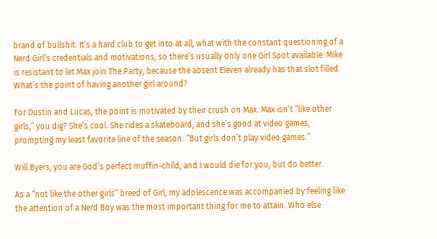brand of bullshit. It’s a hard club to get into at all, what with the constant questioning of a Nerd Girl’s credentials and motivations, so there’s usually only one Girl Spot available. Mike is resistant to let Max join The Party, because the absent Eleven already has that slot filled. What’s the point of having another girl around?

For Dustin and Lucas, the point is motivated by their crush on Max. Max isn’t “like other girls,” you dig? She’s cool. She rides a skateboard, and she’s good at video games, prompting my least favorite line of the season: “But girls don’t play video games.”

Will Byers, you are God’s perfect muffin-child, and I would die for you, but do better.

As a “not like the other girls” breed of Girl, my adolescence was accompanied by feeling like the attention of a Nerd Boy was the most important thing for me to attain. Who else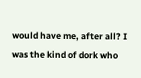would have me, after all? I was the kind of dork who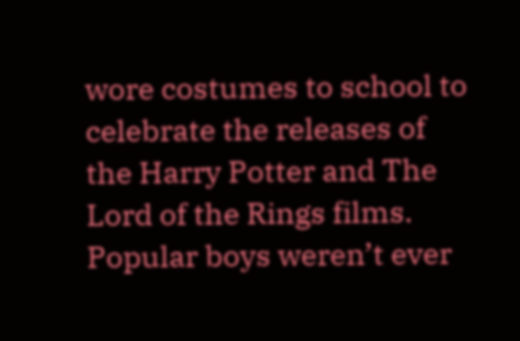wore costumes to school to celebrate the releases of the Harry Potter and The Lord of the Rings films. Popular boys weren’t ever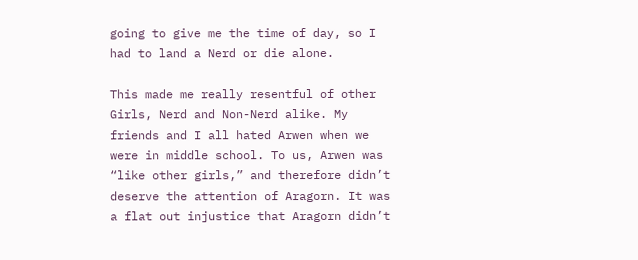going to give me the time of day, so I had to land a Nerd or die alone.

This made me really resentful of other Girls, Nerd and Non-Nerd alike. My friends and I all hated Arwen when we were in middle school. To us, Arwen was “like other girls,” and therefore didn’t deserve the attention of Aragorn. It was a flat out injustice that Aragorn didn’t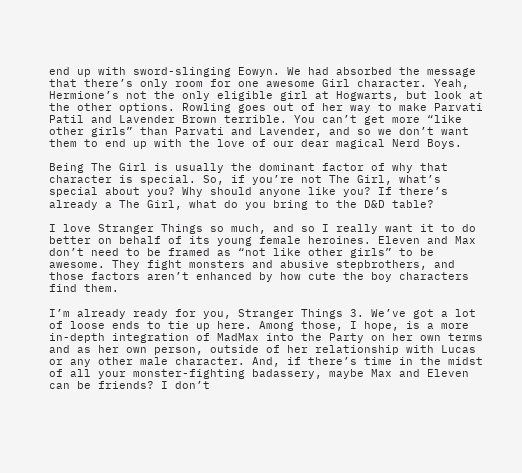end up with sword-slinging Eowyn. We had absorbed the message that there’s only room for one awesome Girl character. Yeah, Hermione’s not the only eligible girl at Hogwarts, but look at the other options. Rowling goes out of her way to make Parvati Patil and Lavender Brown terrible. You can’t get more “like other girls” than Parvati and Lavender, and so we don’t want them to end up with the love of our dear magical Nerd Boys.

Being The Girl is usually the dominant factor of why that character is special. So, if you’re not The Girl, what’s special about you? Why should anyone like you? If there’s already a The Girl, what do you bring to the D&D table?

I love Stranger Things so much, and so I really want it to do better on behalf of its young female heroines. Eleven and Max don’t need to be framed as “not like other girls” to be awesome. They fight monsters and abusive stepbrothers, and those factors aren’t enhanced by how cute the boy characters find them.

I’m already ready for you, Stranger Things 3. We’ve got a lot of loose ends to tie up here. Among those, I hope, is a more in-depth integration of MadMax into the Party on her own terms and as her own person, outside of her relationship with Lucas or any other male character. And, if there’s time in the midst of all your monster-fighting badassery, maybe Max and Eleven can be friends? I don’t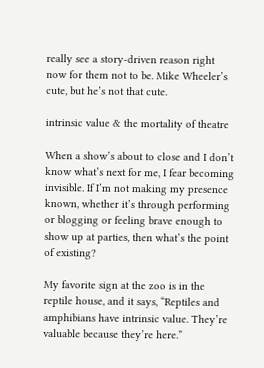really see a story-driven reason right now for them not to be. Mike Wheeler’s cute, but he’s not that cute.

intrinsic value & the mortality of theatre

When a show’s about to close and I don’t know what’s next for me, I fear becoming invisible. If I’m not making my presence known, whether it’s through performing or blogging or feeling brave enough to show up at parties, then what’s the point of existing?

My favorite sign at the zoo is in the reptile house, and it says, “Reptiles and amphibians have intrinsic value. They’re valuable because they’re here.”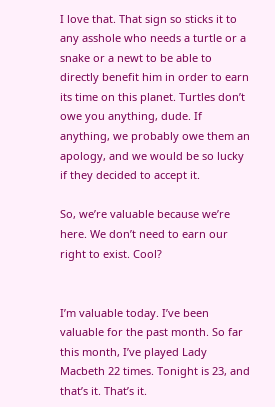I love that. That sign so sticks it to any asshole who needs a turtle or a snake or a newt to be able to directly benefit him in order to earn its time on this planet. Turtles don’t owe you anything, dude. If anything, we probably owe them an apology, and we would be so lucky if they decided to accept it.

So, we’re valuable because we’re here. We don’t need to earn our right to exist. Cool?


I’m valuable today. I’ve been valuable for the past month. So far this month, I’ve played Lady Macbeth 22 times. Tonight is 23, and that’s it. That’s it.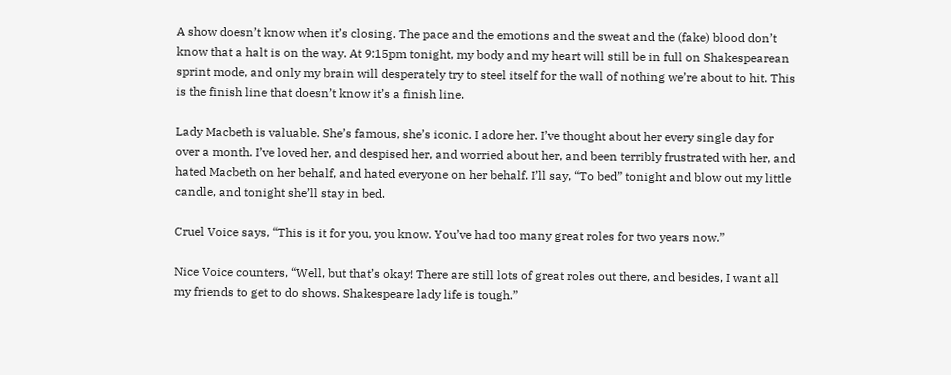A show doesn’t know when it’s closing. The pace and the emotions and the sweat and the (fake) blood don’t know that a halt is on the way. At 9:15pm tonight, my body and my heart will still be in full on Shakespearean sprint mode, and only my brain will desperately try to steel itself for the wall of nothing we’re about to hit. This is the finish line that doesn’t know it’s a finish line.

Lady Macbeth is valuable. She’s famous, she’s iconic. I adore her. I’ve thought about her every single day for over a month. I’ve loved her, and despised her, and worried about her, and been terribly frustrated with her, and hated Macbeth on her behalf, and hated everyone on her behalf. I’ll say, “To bed” tonight and blow out my little candle, and tonight she’ll stay in bed.

Cruel Voice says, “This is it for you, you know. You’ve had too many great roles for two years now.”

Nice Voice counters, “Well, but that’s okay! There are still lots of great roles out there, and besides, I want all my friends to get to do shows. Shakespeare lady life is tough.”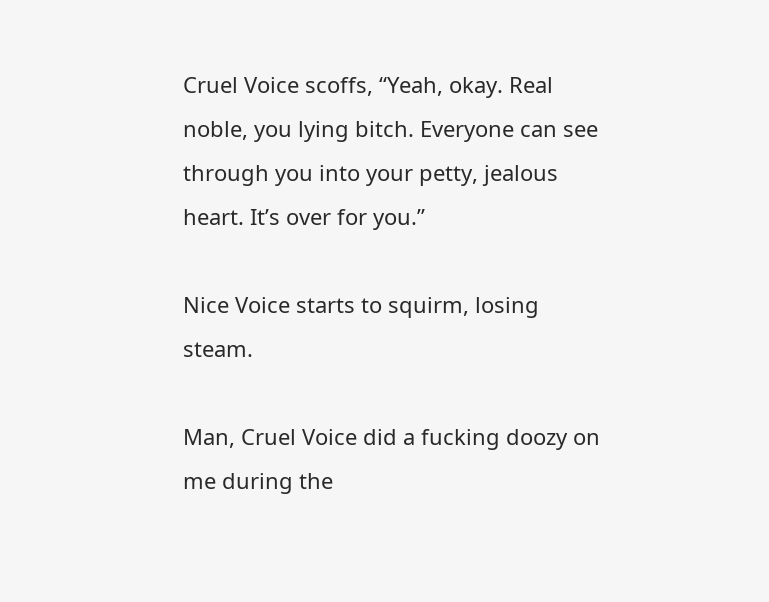Cruel Voice scoffs, “Yeah, okay. Real noble, you lying bitch. Everyone can see through you into your petty, jealous heart. It’s over for you.”

Nice Voice starts to squirm, losing steam.

Man, Cruel Voice did a fucking doozy on me during the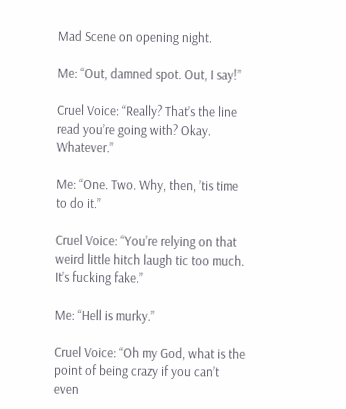Mad Scene on opening night.

Me: “Out, damned spot. Out, I say!”

Cruel Voice: “Really? That’s the line read you’re going with? Okay. Whatever.”

Me: “One. Two. Why, then, ’tis time to do it.”

Cruel Voice: “You’re relying on that weird little hitch laugh tic too much. It’s fucking fake.”

Me: “Hell is murky.”

Cruel Voice: “Oh my God, what is the point of being crazy if you can’t even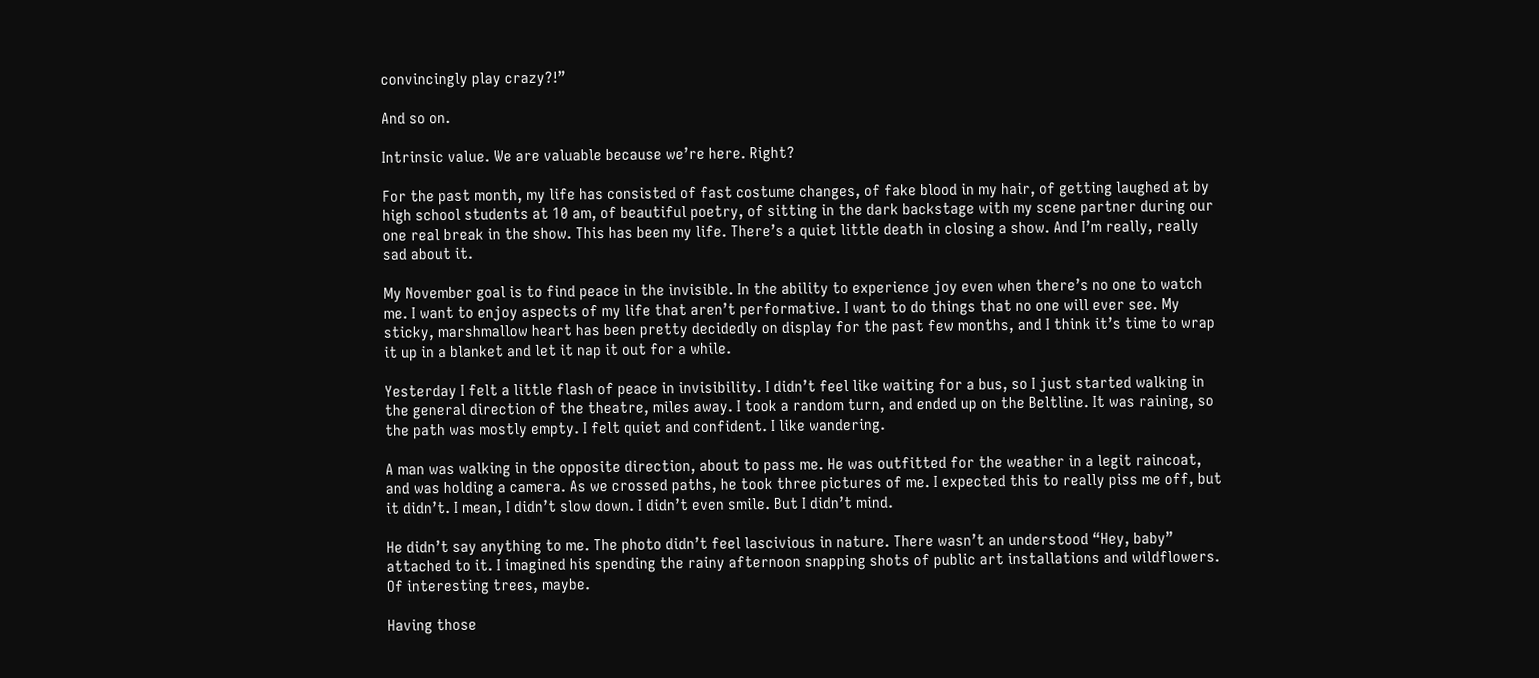convincingly play crazy?!”

And so on.

Intrinsic value. We are valuable because we’re here. Right?

For the past month, my life has consisted of fast costume changes, of fake blood in my hair, of getting laughed at by high school students at 10 am, of beautiful poetry, of sitting in the dark backstage with my scene partner during our one real break in the show. This has been my life. There’s a quiet little death in closing a show. And I’m really, really sad about it.

My November goal is to find peace in the invisible. In the ability to experience joy even when there’s no one to watch me. I want to enjoy aspects of my life that aren’t performative. I want to do things that no one will ever see. My sticky, marshmallow heart has been pretty decidedly on display for the past few months, and I think it’s time to wrap it up in a blanket and let it nap it out for a while.

Yesterday I felt a little flash of peace in invisibility. I didn’t feel like waiting for a bus, so I just started walking in the general direction of the theatre, miles away. I took a random turn, and ended up on the Beltline. It was raining, so the path was mostly empty. I felt quiet and confident. I like wandering.

A man was walking in the opposite direction, about to pass me. He was outfitted for the weather in a legit raincoat, and was holding a camera. As we crossed paths, he took three pictures of me. I expected this to really piss me off, but it didn’t. I mean, I didn’t slow down. I didn’t even smile. But I didn’t mind.

He didn’t say anything to me. The photo didn’t feel lascivious in nature. There wasn’t an understood “Hey, baby” attached to it. I imagined his spending the rainy afternoon snapping shots of public art installations and wildflowers. Of interesting trees, maybe.

Having those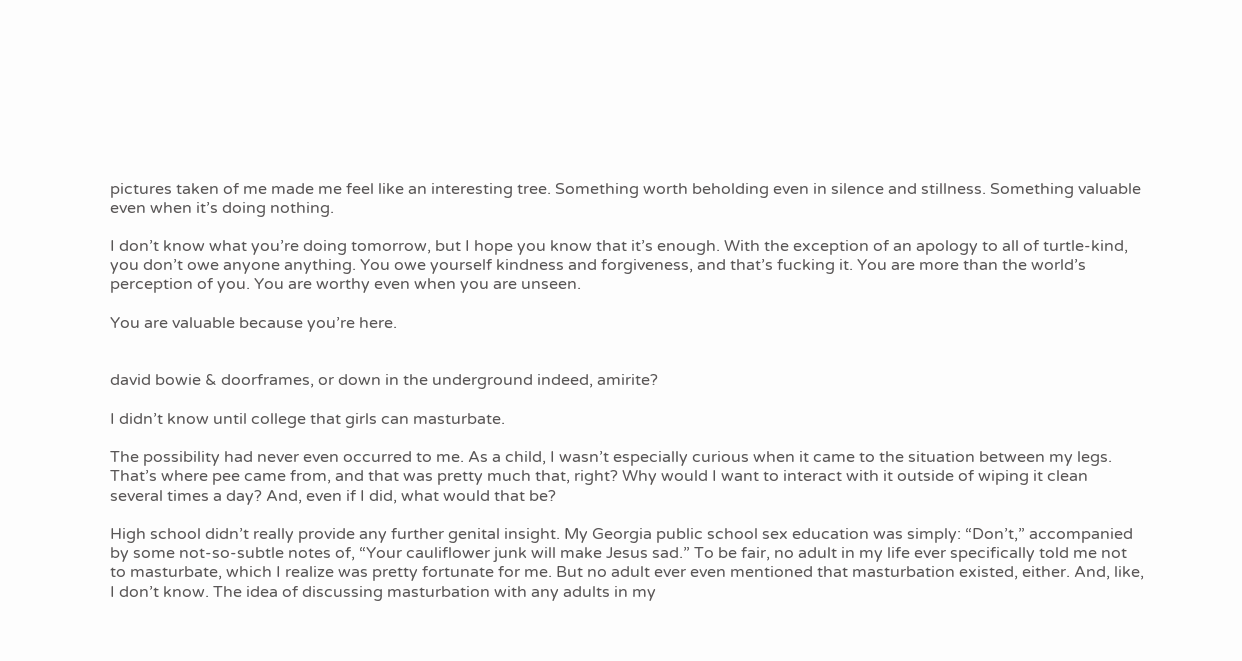pictures taken of me made me feel like an interesting tree. Something worth beholding even in silence and stillness. Something valuable even when it’s doing nothing.

I don’t know what you’re doing tomorrow, but I hope you know that it’s enough. With the exception of an apology to all of turtle-kind, you don’t owe anyone anything. You owe yourself kindness and forgiveness, and that’s fucking it. You are more than the world’s perception of you. You are worthy even when you are unseen.

You are valuable because you’re here.


david bowie & doorframes, or down in the underground indeed, amirite?

I didn’t know until college that girls can masturbate.

The possibility had never even occurred to me. As a child, I wasn’t especially curious when it came to the situation between my legs. That’s where pee came from, and that was pretty much that, right? Why would I want to interact with it outside of wiping it clean several times a day? And, even if I did, what would that be?

High school didn’t really provide any further genital insight. My Georgia public school sex education was simply: “Don’t,” accompanied by some not-so-subtle notes of, “Your cauliflower junk will make Jesus sad.” To be fair, no adult in my life ever specifically told me not to masturbate, which I realize was pretty fortunate for me. But no adult ever even mentioned that masturbation existed, either. And, like, I don’t know. The idea of discussing masturbation with any adults in my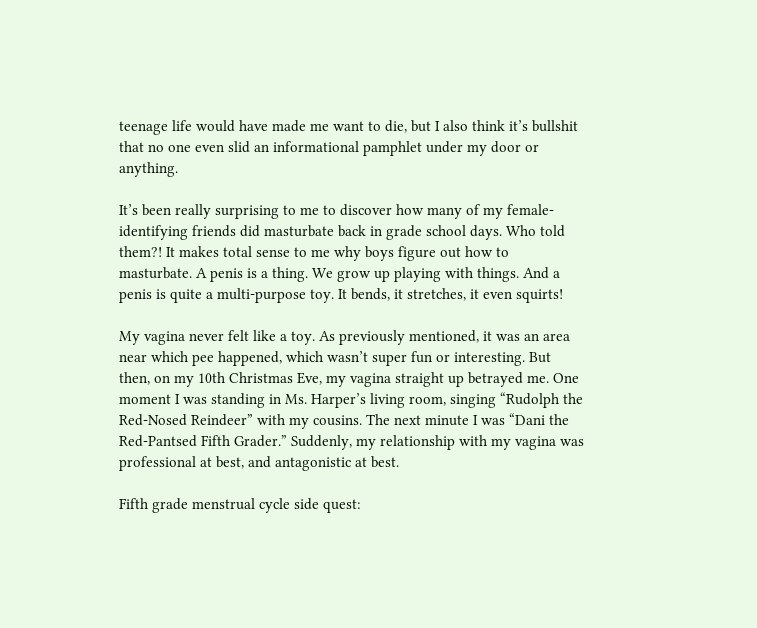teenage life would have made me want to die, but I also think it’s bullshit that no one even slid an informational pamphlet under my door or anything.

It’s been really surprising to me to discover how many of my female-identifying friends did masturbate back in grade school days. Who told them?! It makes total sense to me why boys figure out how to masturbate. A penis is a thing. We grow up playing with things. And a penis is quite a multi-purpose toy. It bends, it stretches, it even squirts!

My vagina never felt like a toy. As previously mentioned, it was an area near which pee happened, which wasn’t super fun or interesting. But then, on my 10th Christmas Eve, my vagina straight up betrayed me. One moment I was standing in Ms. Harper’s living room, singing “Rudolph the Red-Nosed Reindeer” with my cousins. The next minute I was “Dani the Red-Pantsed Fifth Grader.” Suddenly, my relationship with my vagina was professional at best, and antagonistic at best.

Fifth grade menstrual cycle side quest: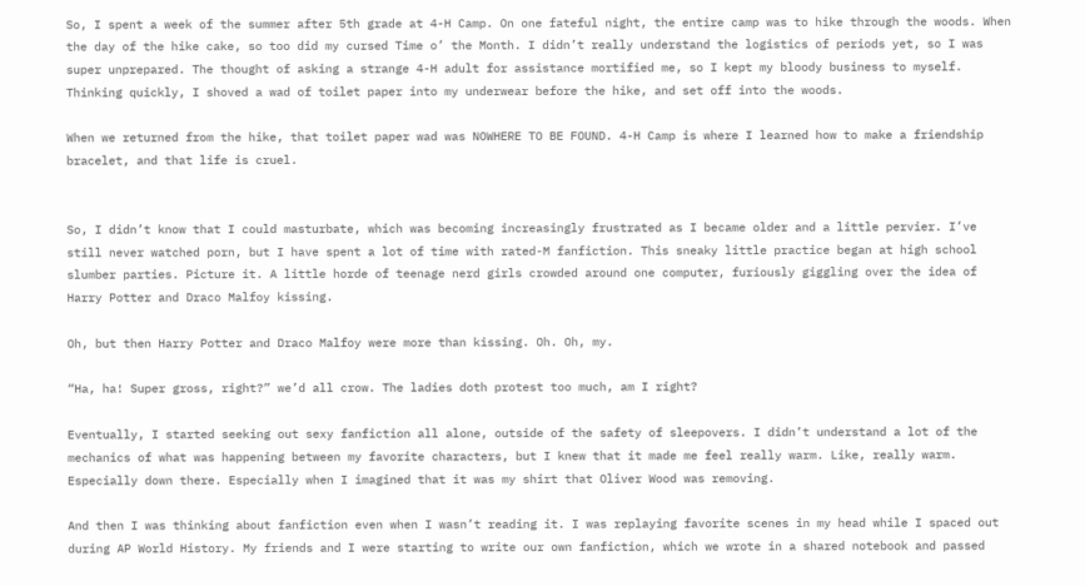So, I spent a week of the summer after 5th grade at 4-H Camp. On one fateful night, the entire camp was to hike through the woods. When the day of the hike cake, so too did my cursed Time o’ the Month. I didn’t really understand the logistics of periods yet, so I was super unprepared. The thought of asking a strange 4-H adult for assistance mortified me, so I kept my bloody business to myself. Thinking quickly, I shoved a wad of toilet paper into my underwear before the hike, and set off into the woods.

When we returned from the hike, that toilet paper wad was NOWHERE TO BE FOUND. 4-H Camp is where I learned how to make a friendship bracelet, and that life is cruel.


So, I didn’t know that I could masturbate, which was becoming increasingly frustrated as I became older and a little pervier. I’ve still never watched porn, but I have spent a lot of time with rated-M fanfiction. This sneaky little practice began at high school slumber parties. Picture it. A little horde of teenage nerd girls crowded around one computer, furiously giggling over the idea of Harry Potter and Draco Malfoy kissing.

Oh, but then Harry Potter and Draco Malfoy were more than kissing. Oh. Oh, my.

“Ha, ha! Super gross, right?” we’d all crow. The ladies doth protest too much, am I right?

Eventually, I started seeking out sexy fanfiction all alone, outside of the safety of sleepovers. I didn’t understand a lot of the mechanics of what was happening between my favorite characters, but I knew that it made me feel really warm. Like, really warm. Especially down there. Especially when I imagined that it was my shirt that Oliver Wood was removing.

And then I was thinking about fanfiction even when I wasn’t reading it. I was replaying favorite scenes in my head while I spaced out during AP World History. My friends and I were starting to write our own fanfiction, which we wrote in a shared notebook and passed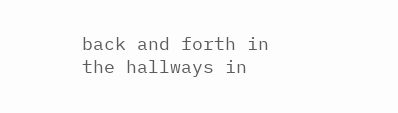back and forth in the hallways in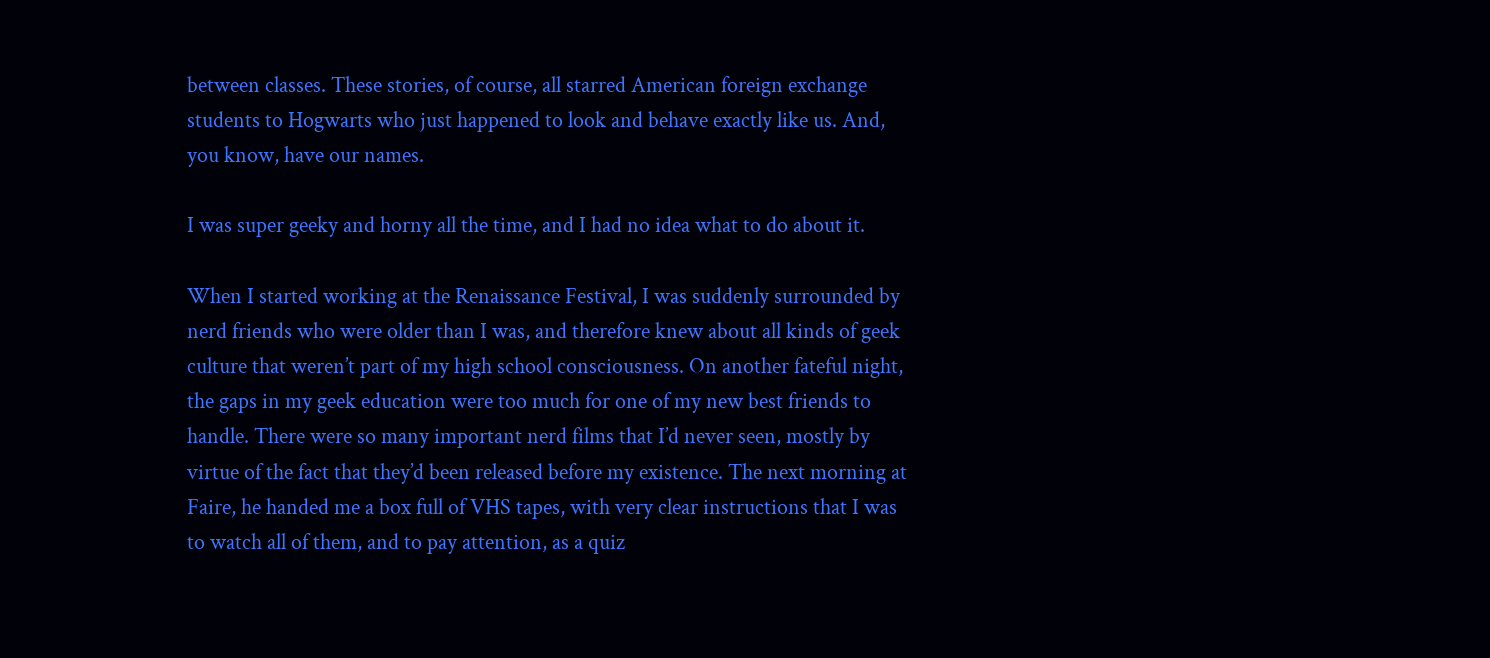between classes. These stories, of course, all starred American foreign exchange students to Hogwarts who just happened to look and behave exactly like us. And, you know, have our names.

I was super geeky and horny all the time, and I had no idea what to do about it.

When I started working at the Renaissance Festival, I was suddenly surrounded by nerd friends who were older than I was, and therefore knew about all kinds of geek culture that weren’t part of my high school consciousness. On another fateful night, the gaps in my geek education were too much for one of my new best friends to handle. There were so many important nerd films that I’d never seen, mostly by virtue of the fact that they’d been released before my existence. The next morning at Faire, he handed me a box full of VHS tapes, with very clear instructions that I was to watch all of them, and to pay attention, as a quiz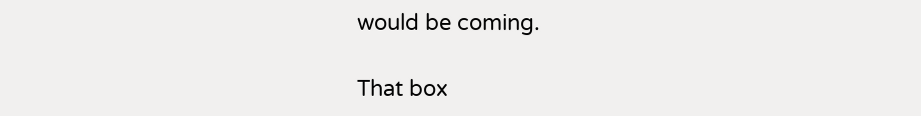would be coming.

That box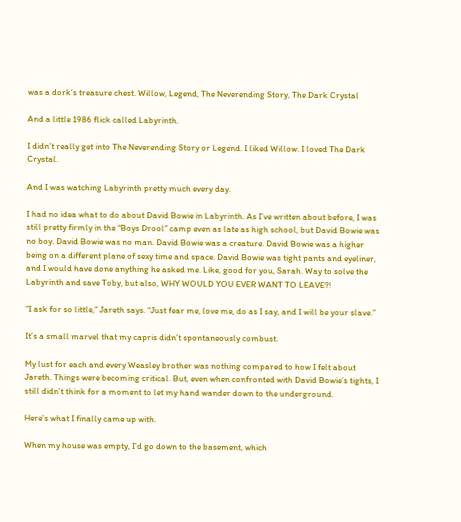was a dork’s treasure chest. Willow, Legend, The Neverending Story, The Dark Crystal

And a little 1986 flick called Labyrinth.

I didn’t really get into The Neverending Story or Legend. I liked Willow. I loved The Dark Crystal.

And I was watching Labyrinth pretty much every day.

I had no idea what to do about David Bowie in Labyrinth. As I’ve written about before, I was still pretty firmly in the “Boys Drool” camp even as late as high school, but David Bowie was no boy. David Bowie was no man. David Bowie was a creature. David Bowie was a higher being on a different plane of sexy time and space. David Bowie was tight pants and eyeliner, and I would have done anything he asked me. Like, good for you, Sarah. Way to solve the Labyrinth and save Toby, but also, WHY WOULD YOU EVER WANT TO LEAVE?!

“I ask for so little,” Jareth says. “Just fear me, love me, do as I say, and I will be your slave.”

It’s a small marvel that my capris didn’t spontaneously combust.

My lust for each and every Weasley brother was nothing compared to how I felt about Jareth. Things were becoming critical. But, even when confronted with David Bowie’s tights, I still didn’t think for a moment to let my hand wander down to the underground.

Here’s what I finally came up with.

When my house was empty, I’d go down to the basement, which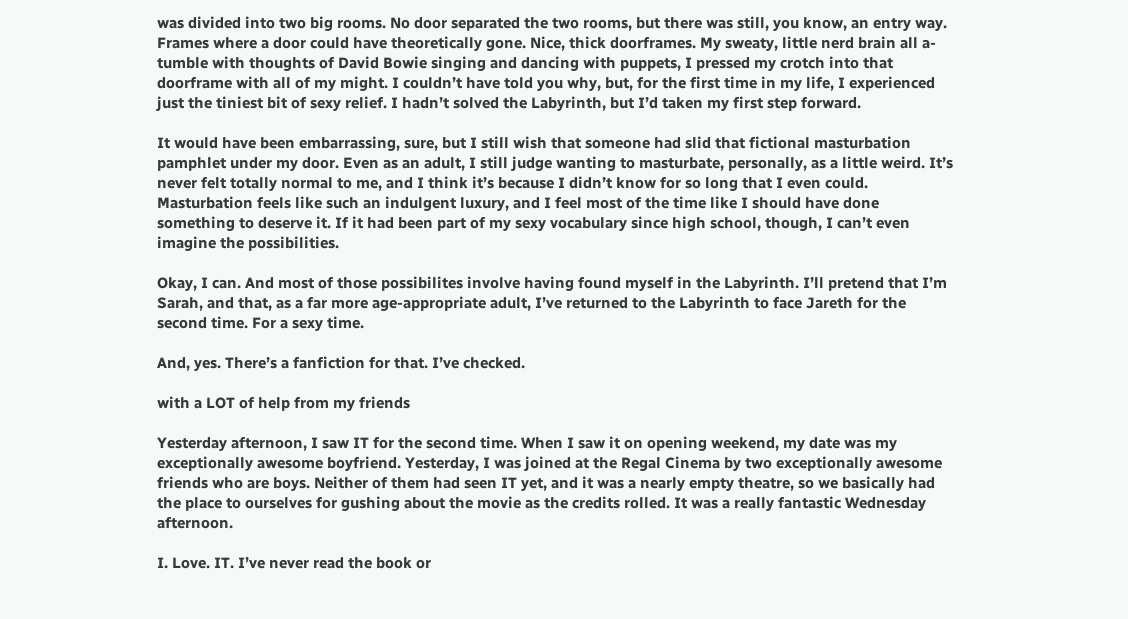was divided into two big rooms. No door separated the two rooms, but there was still, you know, an entry way. Frames where a door could have theoretically gone. Nice, thick doorframes. My sweaty, little nerd brain all a-tumble with thoughts of David Bowie singing and dancing with puppets, I pressed my crotch into that doorframe with all of my might. I couldn’t have told you why, but, for the first time in my life, I experienced just the tiniest bit of sexy relief. I hadn’t solved the Labyrinth, but I’d taken my first step forward.

It would have been embarrassing, sure, but I still wish that someone had slid that fictional masturbation pamphlet under my door. Even as an adult, I still judge wanting to masturbate, personally, as a little weird. It’s never felt totally normal to me, and I think it’s because I didn’t know for so long that I even could. Masturbation feels like such an indulgent luxury, and I feel most of the time like I should have done something to deserve it. If it had been part of my sexy vocabulary since high school, though, I can’t even imagine the possibilities.

Okay, I can. And most of those possibilites involve having found myself in the Labyrinth. I’ll pretend that I’m Sarah, and that, as a far more age-appropriate adult, I’ve returned to the Labyrinth to face Jareth for the second time. For a sexy time.

And, yes. There’s a fanfiction for that. I’ve checked.

with a LOT of help from my friends

Yesterday afternoon, I saw IT for the second time. When I saw it on opening weekend, my date was my exceptionally awesome boyfriend. Yesterday, I was joined at the Regal Cinema by two exceptionally awesome friends who are boys. Neither of them had seen IT yet, and it was a nearly empty theatre, so we basically had the place to ourselves for gushing about the movie as the credits rolled. It was a really fantastic Wednesday afternoon.

I. Love. IT. I’ve never read the book or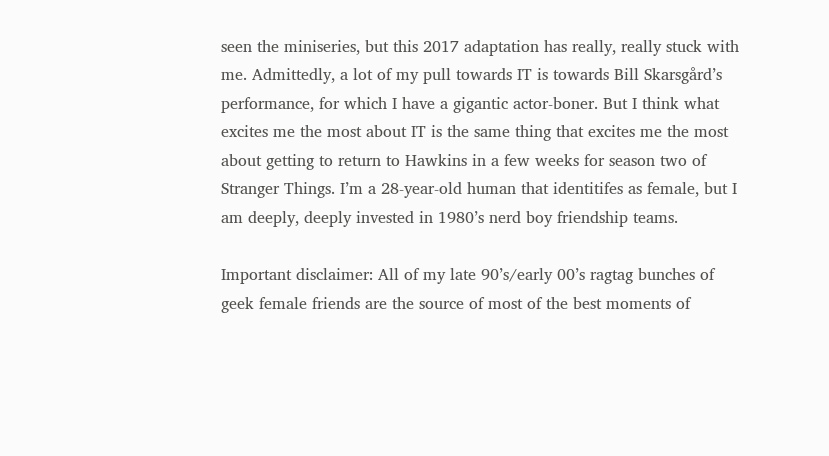seen the miniseries, but this 2017 adaptation has really, really stuck with me. Admittedly, a lot of my pull towards IT is towards Bill Skarsgård’s performance, for which I have a gigantic actor-boner. But I think what excites me the most about IT is the same thing that excites me the most about getting to return to Hawkins in a few weeks for season two of Stranger Things. I’m a 28-year-old human that identitifes as female, but I am deeply, deeply invested in 1980’s nerd boy friendship teams.

Important disclaimer: All of my late 90’s/early 00’s ragtag bunches of geek female friends are the source of most of the best moments of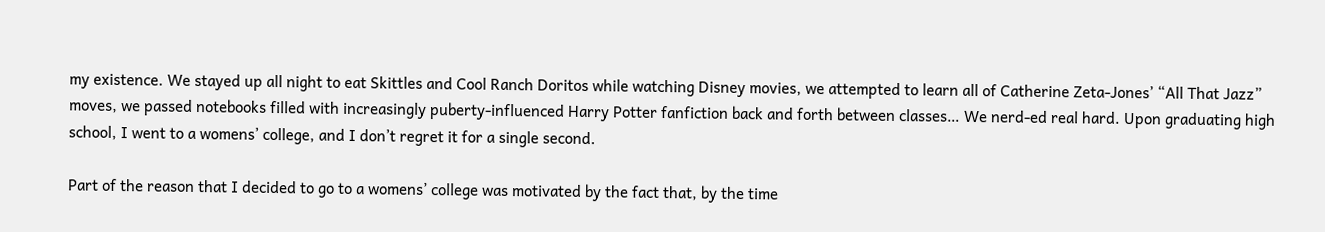my existence. We stayed up all night to eat Skittles and Cool Ranch Doritos while watching Disney movies, we attempted to learn all of Catherine Zeta-Jones’ “All That Jazz” moves, we passed notebooks filled with increasingly puberty-influenced Harry Potter fanfiction back and forth between classes… We nerd-ed real hard. Upon graduating high school, I went to a womens’ college, and I don’t regret it for a single second.

Part of the reason that I decided to go to a womens’ college was motivated by the fact that, by the time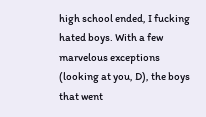high school ended, I fucking hated boys. With a few marvelous exceptions (looking at you, D), the boys that went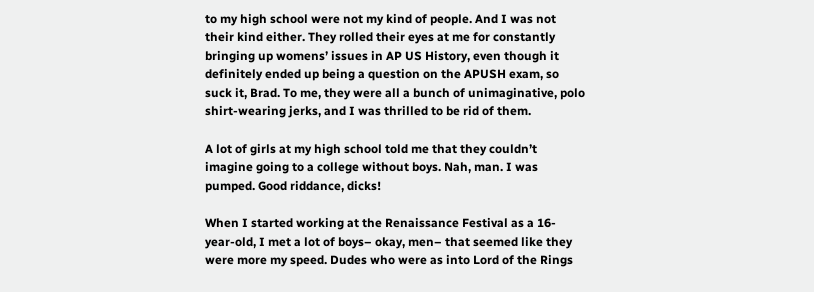to my high school were not my kind of people. And I was not their kind either. They rolled their eyes at me for constantly bringing up womens’ issues in AP US History, even though it definitely ended up being a question on the APUSH exam, so suck it, Brad. To me, they were all a bunch of unimaginative, polo shirt-wearing jerks, and I was thrilled to be rid of them.

A lot of girls at my high school told me that they couldn’t imagine going to a college without boys. Nah, man. I was pumped. Good riddance, dicks!

When I started working at the Renaissance Festival as a 16-year-old, I met a lot of boys– okay, men– that seemed like they were more my speed. Dudes who were as into Lord of the Rings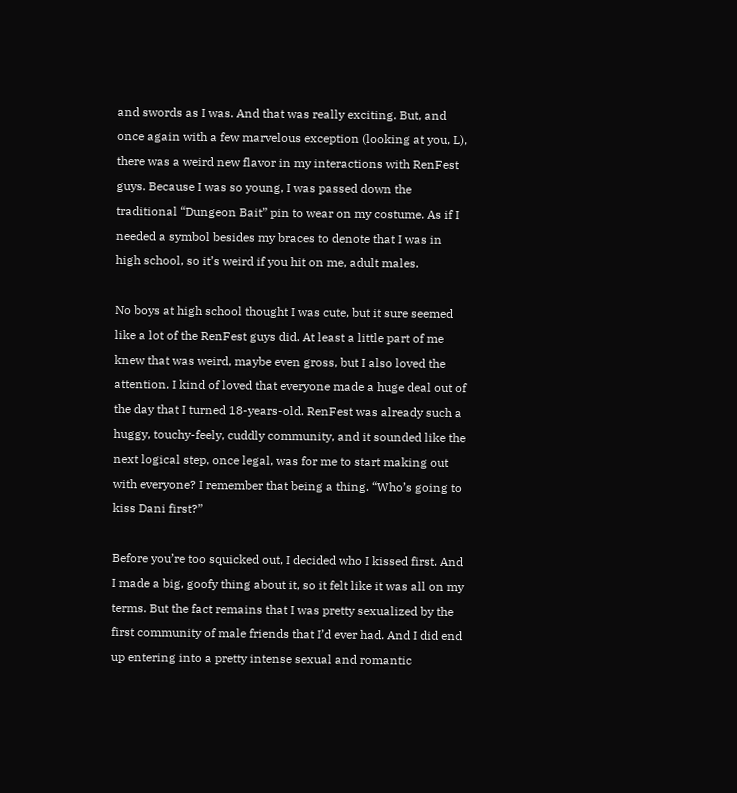and swords as I was. And that was really exciting. But, and once again with a few marvelous exception (looking at you, L), there was a weird new flavor in my interactions with RenFest guys. Because I was so young, I was passed down the traditional “Dungeon Bait” pin to wear on my costume. As if I needed a symbol besides my braces to denote that I was in high school, so it’s weird if you hit on me, adult males.

No boys at high school thought I was cute, but it sure seemed like a lot of the RenFest guys did. At least a little part of me knew that was weird, maybe even gross, but I also loved the attention. I kind of loved that everyone made a huge deal out of the day that I turned 18-years-old. RenFest was already such a huggy, touchy-feely, cuddly community, and it sounded like the next logical step, once legal, was for me to start making out with everyone? I remember that being a thing. “Who’s going to kiss Dani first?”

Before you’re too squicked out, I decided who I kissed first. And I made a big, goofy thing about it, so it felt like it was all on my terms. But the fact remains that I was pretty sexualized by the first community of male friends that I’d ever had. And I did end up entering into a pretty intense sexual and romantic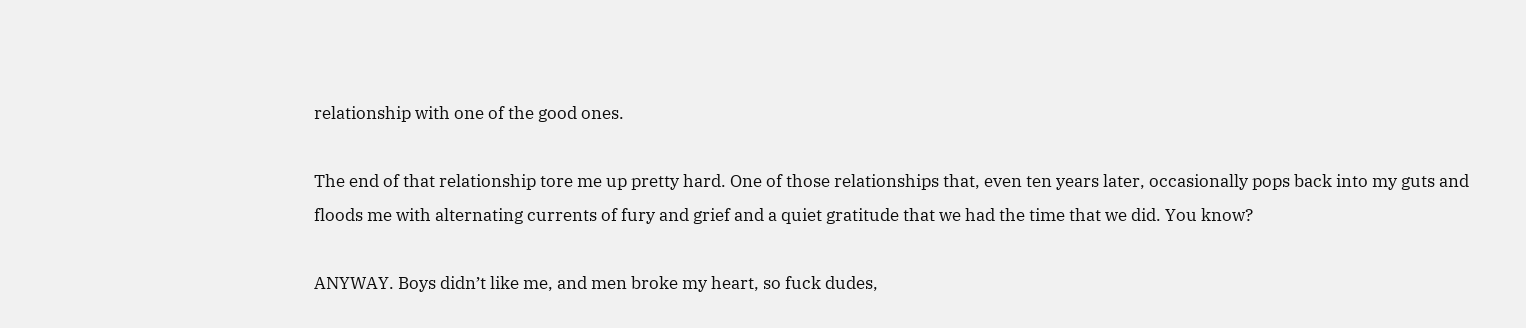relationship with one of the good ones.

The end of that relationship tore me up pretty hard. One of those relationships that, even ten years later, occasionally pops back into my guts and floods me with alternating currents of fury and grief and a quiet gratitude that we had the time that we did. You know?

ANYWAY. Boys didn’t like me, and men broke my heart, so fuck dudes,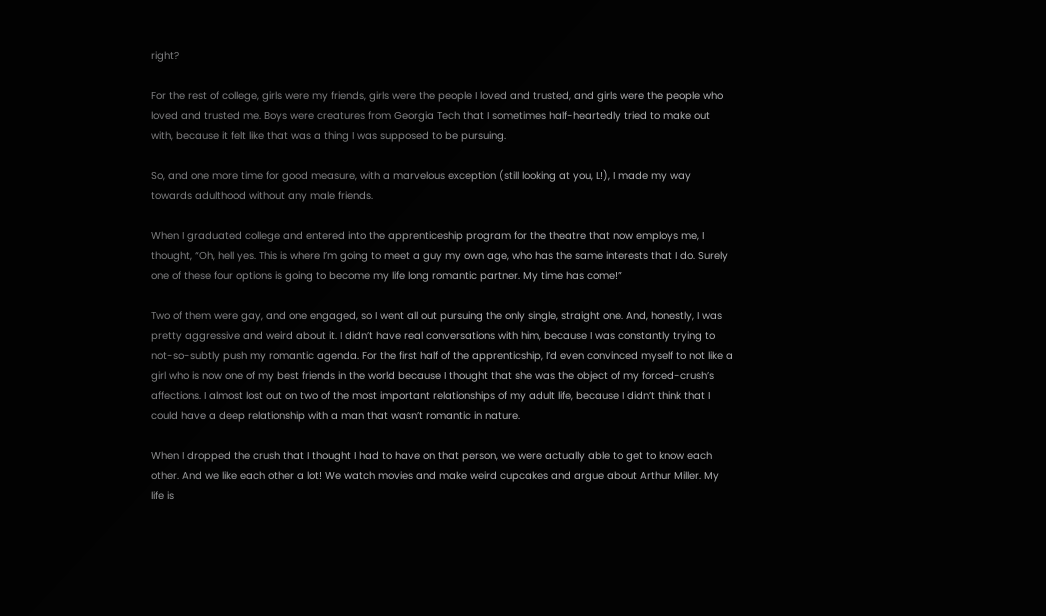right?

For the rest of college, girls were my friends, girls were the people I loved and trusted, and girls were the people who loved and trusted me. Boys were creatures from Georgia Tech that I sometimes half-heartedly tried to make out with, because it felt like that was a thing I was supposed to be pursuing.

So, and one more time for good measure, with a marvelous exception (still looking at you, L!), I made my way towards adulthood without any male friends.

When I graduated college and entered into the apprenticeship program for the theatre that now employs me, I thought, “Oh, hell yes. This is where I’m going to meet a guy my own age, who has the same interests that I do. Surely one of these four options is going to become my life long romantic partner. My time has come!”

Two of them were gay, and one engaged, so I went all out pursuing the only single, straight one. And, honestly, I was pretty aggressive and weird about it. I didn’t have real conversations with him, because I was constantly trying to not-so-subtly push my romantic agenda. For the first half of the apprenticship, I’d even convinced myself to not like a girl who is now one of my best friends in the world because I thought that she was the object of my forced-crush’s affections. I almost lost out on two of the most important relationships of my adult life, because I didn’t think that I could have a deep relationship with a man that wasn’t romantic in nature.

When I dropped the crush that I thought I had to have on that person, we were actually able to get to know each other. And we like each other a lot! We watch movies and make weird cupcakes and argue about Arthur Miller. My life is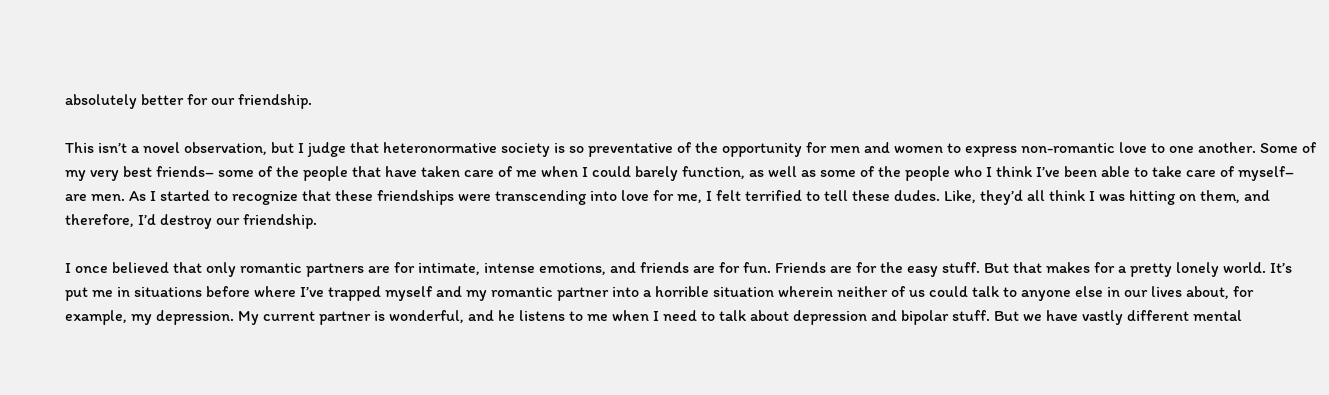absolutely better for our friendship.

This isn’t a novel observation, but I judge that heteronormative society is so preventative of the opportunity for men and women to express non-romantic love to one another. Some of my very best friends– some of the people that have taken care of me when I could barely function, as well as some of the people who I think I’ve been able to take care of myself– are men. As I started to recognize that these friendships were transcending into love for me, I felt terrified to tell these dudes. Like, they’d all think I was hitting on them, and therefore, I’d destroy our friendship.

I once believed that only romantic partners are for intimate, intense emotions, and friends are for fun. Friends are for the easy stuff. But that makes for a pretty lonely world. It’s put me in situations before where I’ve trapped myself and my romantic partner into a horrible situation wherein neither of us could talk to anyone else in our lives about, for example, my depression. My current partner is wonderful, and he listens to me when I need to talk about depression and bipolar stuff. But we have vastly different mental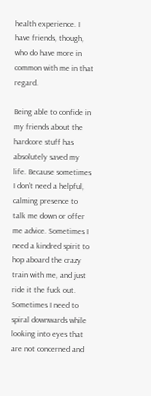health experience. I have friends, though, who do have more in common with me in that regard.

Being able to confide in my friends about the hardcore stuff has absolutely saved my life. Because sometimes I don’t need a helpful, calming presence to talk me down or offer me advice. Sometimes I need a kindred spirit to hop aboard the crazy train with me, and just ride it the fuck out. Sometimes I need to spiral downwards while looking into eyes that are not concerned and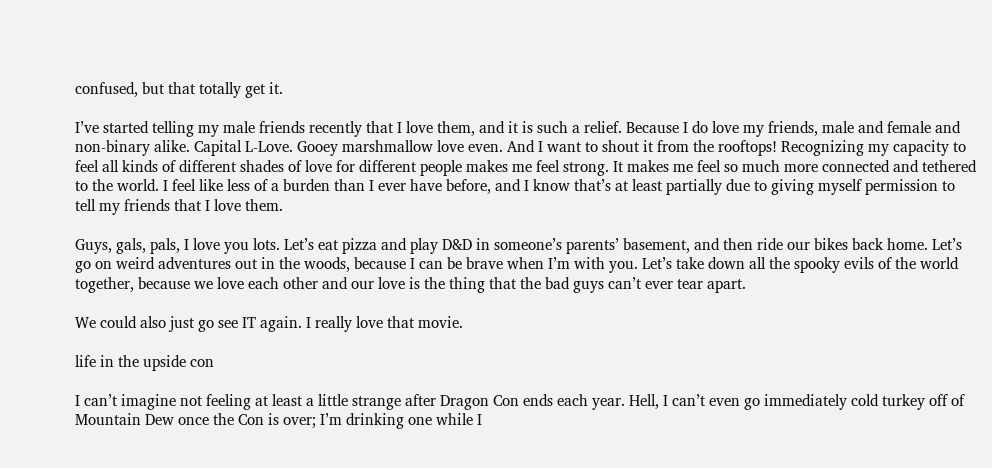confused, but that totally get it.

I’ve started telling my male friends recently that I love them, and it is such a relief. Because I do love my friends, male and female and non-binary alike. Capital L-Love. Gooey marshmallow love even. And I want to shout it from the rooftops! Recognizing my capacity to feel all kinds of different shades of love for different people makes me feel strong. It makes me feel so much more connected and tethered to the world. I feel like less of a burden than I ever have before, and I know that’s at least partially due to giving myself permission to tell my friends that I love them.

Guys, gals, pals, I love you lots. Let’s eat pizza and play D&D in someone’s parents’ basement, and then ride our bikes back home. Let’s go on weird adventures out in the woods, because I can be brave when I’m with you. Let’s take down all the spooky evils of the world together, because we love each other and our love is the thing that the bad guys can’t ever tear apart.

We could also just go see IT again. I really love that movie.

life in the upside con

I can’t imagine not feeling at least a little strange after Dragon Con ends each year. Hell, I can’t even go immediately cold turkey off of Mountain Dew once the Con is over; I’m drinking one while I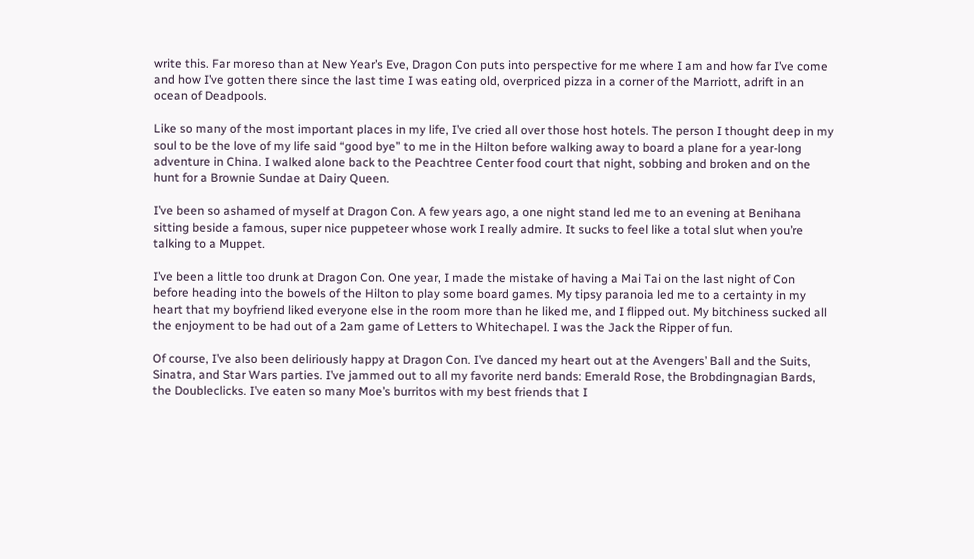write this. Far moreso than at New Year’s Eve, Dragon Con puts into perspective for me where I am and how far I’ve come and how I’ve gotten there since the last time I was eating old, overpriced pizza in a corner of the Marriott, adrift in an ocean of Deadpools.

Like so many of the most important places in my life, I’ve cried all over those host hotels. The person I thought deep in my soul to be the love of my life said “good bye” to me in the Hilton before walking away to board a plane for a year-long adventure in China. I walked alone back to the Peachtree Center food court that night, sobbing and broken and on the hunt for a Brownie Sundae at Dairy Queen.

I’ve been so ashamed of myself at Dragon Con. A few years ago, a one night stand led me to an evening at Benihana sitting beside a famous, super nice puppeteer whose work I really admire. It sucks to feel like a total slut when you’re talking to a Muppet.

I’ve been a little too drunk at Dragon Con. One year, I made the mistake of having a Mai Tai on the last night of Con before heading into the bowels of the Hilton to play some board games. My tipsy paranoia led me to a certainty in my heart that my boyfriend liked everyone else in the room more than he liked me, and I flipped out. My bitchiness sucked all the enjoyment to be had out of a 2am game of Letters to Whitechapel. I was the Jack the Ripper of fun.

Of course, I’ve also been deliriously happy at Dragon Con. I’ve danced my heart out at the Avengers’ Ball and the Suits, Sinatra, and Star Wars parties. I’ve jammed out to all my favorite nerd bands: Emerald Rose, the Brobdingnagian Bards, the Doubleclicks. I’ve eaten so many Moe’s burritos with my best friends that I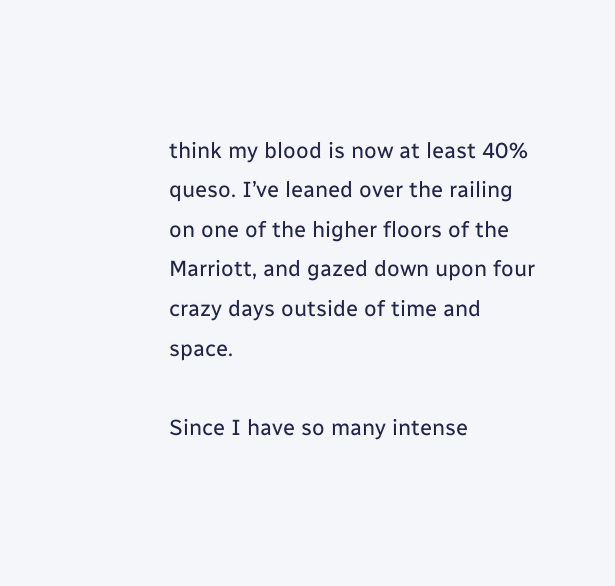think my blood is now at least 40% queso. I’ve leaned over the railing on one of the higher floors of the Marriott, and gazed down upon four crazy days outside of time and space.

Since I have so many intense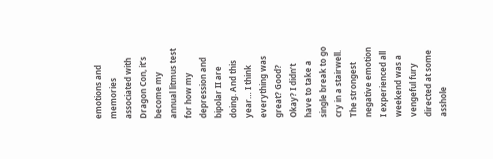emotions and memories associated with Dragon Con, it’s become my annual litmus test for how my depression and bipolar II are doing. And this year… I think everything was great? Good? Okay? I didn’t have to take a single break to go cry in a stairwell. The strongest negative emotion I experienced all weekend was a vengeful fury directed at some asshole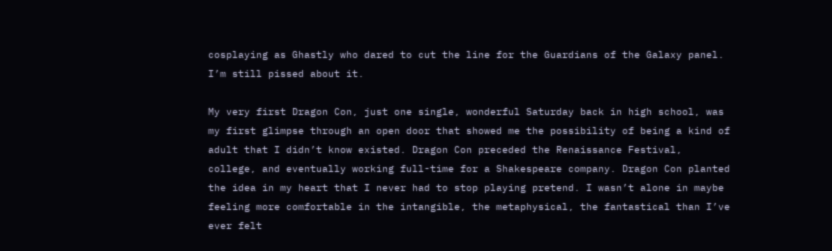cosplaying as Ghastly who dared to cut the line for the Guardians of the Galaxy panel. I’m still pissed about it.

My very first Dragon Con, just one single, wonderful Saturday back in high school, was my first glimpse through an open door that showed me the possibility of being a kind of adult that I didn’t know existed. Dragon Con preceded the Renaissance Festival, college, and eventually working full-time for a Shakespeare company. Dragon Con planted the idea in my heart that I never had to stop playing pretend. I wasn’t alone in maybe feeling more comfortable in the intangible, the metaphysical, the fantastical than I’ve ever felt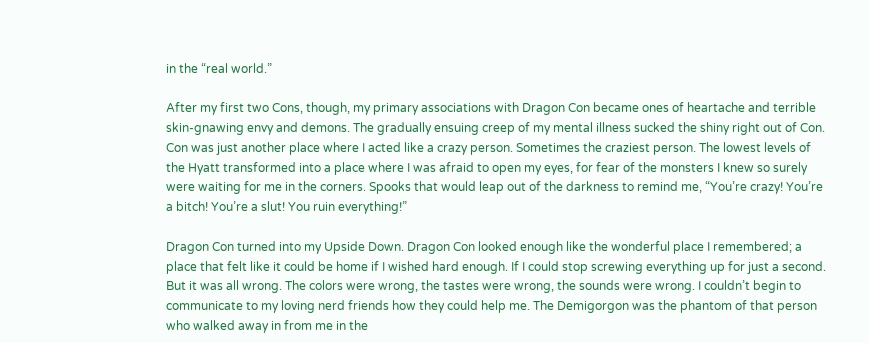in the “real world.”

After my first two Cons, though, my primary associations with Dragon Con became ones of heartache and terrible skin-gnawing envy and demons. The gradually ensuing creep of my mental illness sucked the shiny right out of Con. Con was just another place where I acted like a crazy person. Sometimes the craziest person. The lowest levels of the Hyatt transformed into a place where I was afraid to open my eyes, for fear of the monsters I knew so surely were waiting for me in the corners. Spooks that would leap out of the darkness to remind me, “You’re crazy! You’re a bitch! You’re a slut! You ruin everything!”

Dragon Con turned into my Upside Down. Dragon Con looked enough like the wonderful place I remembered; a place that felt like it could be home if I wished hard enough. If I could stop screwing everything up for just a second. But it was all wrong. The colors were wrong, the tastes were wrong, the sounds were wrong. I couldn’t begin to communicate to my loving nerd friends how they could help me. The Demigorgon was the phantom of that person who walked away in from me in the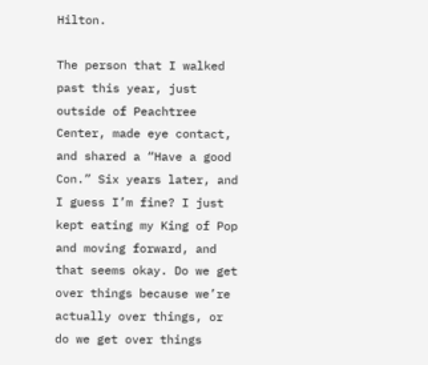Hilton.

The person that I walked past this year, just outside of Peachtree Center, made eye contact, and shared a “Have a good Con.” Six years later, and I guess I’m fine? I just kept eating my King of Pop and moving forward, and that seems okay. Do we get over things because we’re actually over things, or do we get over things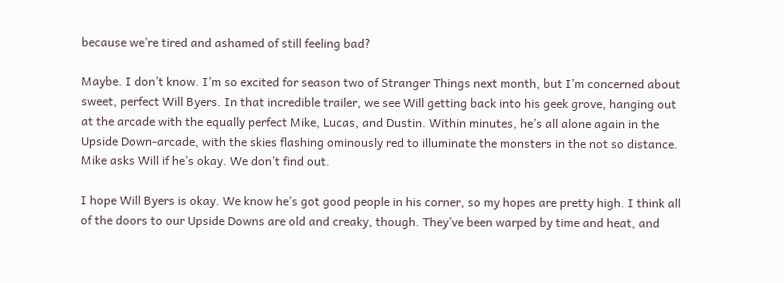because we’re tired and ashamed of still feeling bad?

Maybe. I don’t know. I’m so excited for season two of Stranger Things next month, but I’m concerned about sweet, perfect Will Byers. In that incredible trailer, we see Will getting back into his geek grove, hanging out at the arcade with the equally perfect Mike, Lucas, and Dustin. Within minutes, he’s all alone again in the Upside Down-arcade, with the skies flashing ominously red to illuminate the monsters in the not so distance. Mike asks Will if he’s okay. We don’t find out.

I hope Will Byers is okay. We know he’s got good people in his corner, so my hopes are pretty high. I think all of the doors to our Upside Downs are old and creaky, though. They’ve been warped by time and heat, and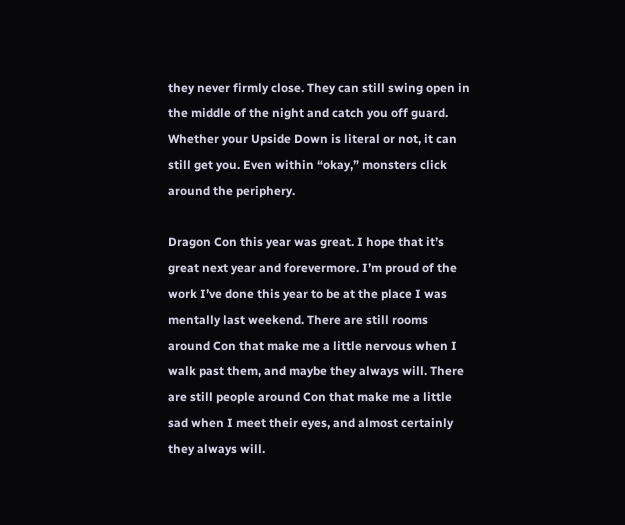they never firmly close. They can still swing open in the middle of the night and catch you off guard. Whether your Upside Down is literal or not, it can still get you. Even within “okay,” monsters click around the periphery.

Dragon Con this year was great. I hope that it’s great next year and forevermore. I’m proud of the work I’ve done this year to be at the place I was mentally last weekend. There are still rooms around Con that make me a little nervous when I walk past them, and maybe they always will. There are still people around Con that make me a little sad when I meet their eyes, and almost certainly they always will.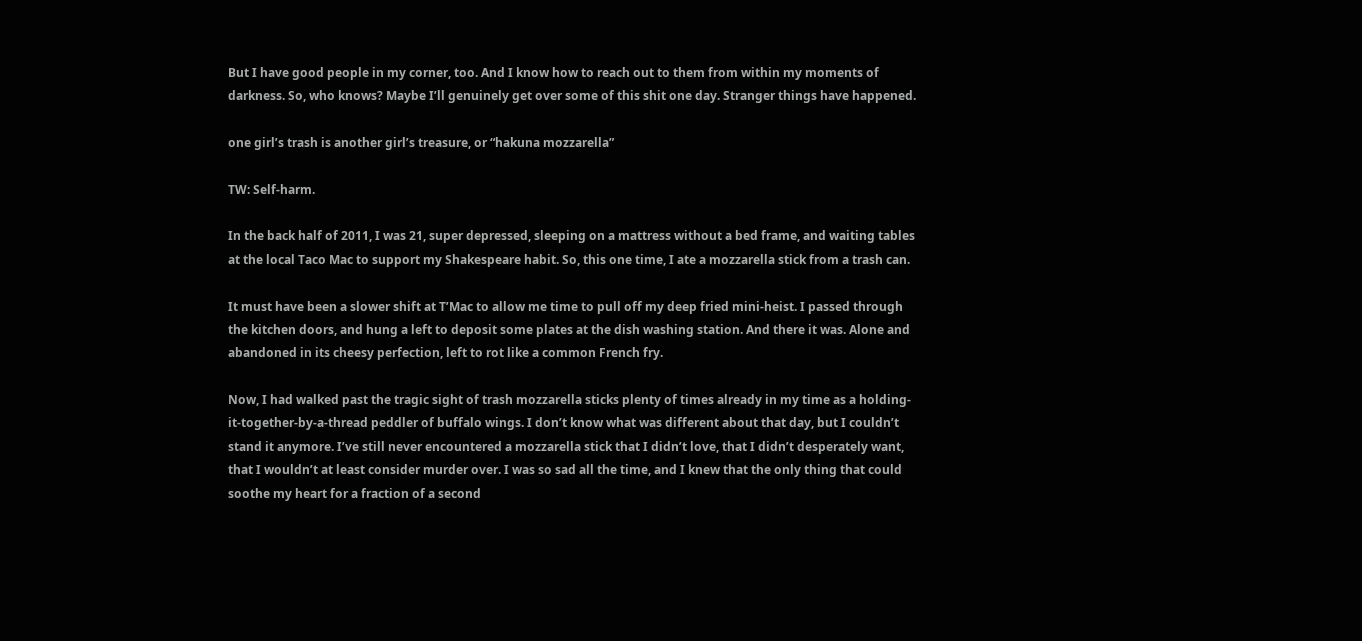But I have good people in my corner, too. And I know how to reach out to them from within my moments of darkness. So, who knows? Maybe I’ll genuinely get over some of this shit one day. Stranger things have happened.

one girl’s trash is another girl’s treasure, or “hakuna mozzarella”

TW: Self-harm.

In the back half of 2011, I was 21, super depressed, sleeping on a mattress without a bed frame, and waiting tables at the local Taco Mac to support my Shakespeare habit. So, this one time, I ate a mozzarella stick from a trash can.

It must have been a slower shift at T’Mac to allow me time to pull off my deep fried mini-heist. I passed through the kitchen doors, and hung a left to deposit some plates at the dish washing station. And there it was. Alone and abandoned in its cheesy perfection, left to rot like a common French fry.

Now, I had walked past the tragic sight of trash mozzarella sticks plenty of times already in my time as a holding-it-together-by-a-thread peddler of buffalo wings. I don’t know what was different about that day, but I couldn’t stand it anymore. I’ve still never encountered a mozzarella stick that I didn’t love, that I didn’t desperately want, that I wouldn’t at least consider murder over. I was so sad all the time, and I knew that the only thing that could soothe my heart for a fraction of a second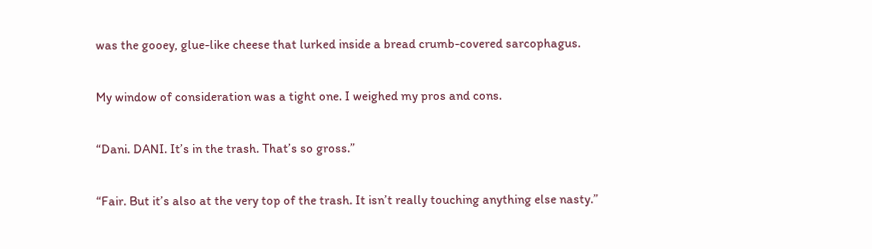was the gooey, glue-like cheese that lurked inside a bread crumb-covered sarcophagus.

My window of consideration was a tight one. I weighed my pros and cons.

“Dani. DANI. It’s in the trash. That’s so gross.”

“Fair. But it’s also at the very top of the trash. It isn’t really touching anything else nasty.”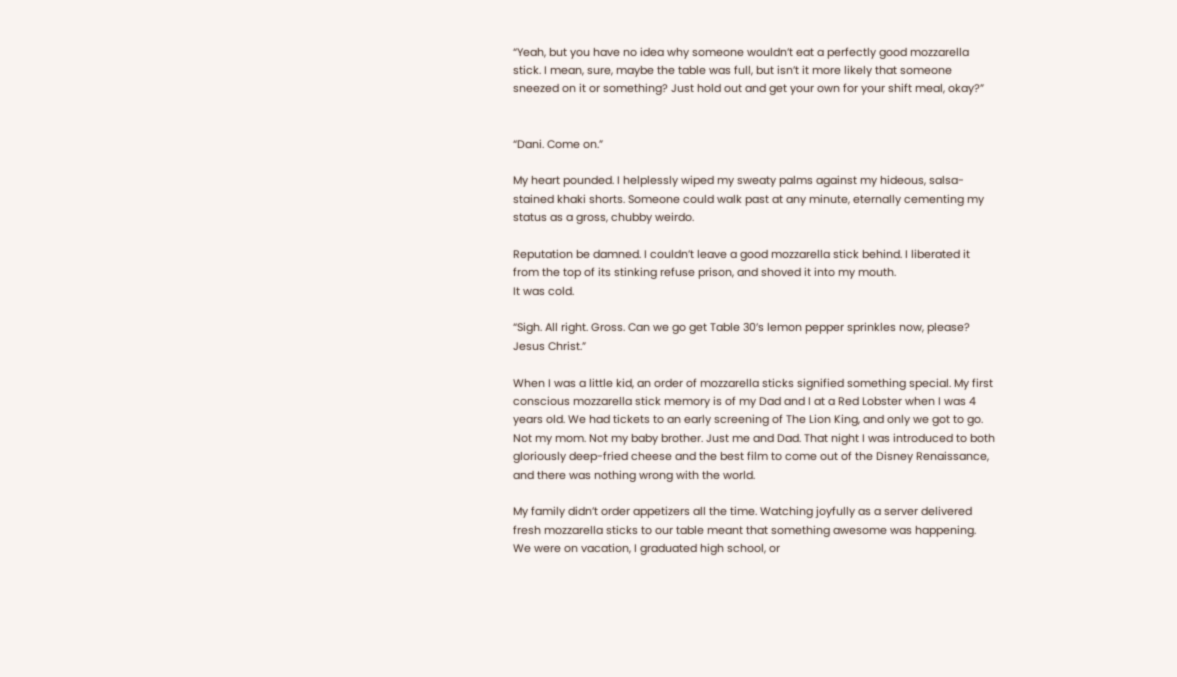“Yeah, but you have no idea why someone wouldn’t eat a perfectly good mozzarella stick. I mean, sure, maybe the table was full, but isn’t it more likely that someone sneezed on it or something? Just hold out and get your own for your shift meal, okay?”


“Dani. Come on.”

My heart pounded. I helplessly wiped my sweaty palms against my hideous, salsa-stained khaki shorts. Someone could walk past at any minute, eternally cementing my status as a gross, chubby weirdo.

Reputation be damned. I couldn’t leave a good mozzarella stick behind. I liberated it from the top of its stinking refuse prison, and shoved it into my mouth.
It was cold.

“Sigh. All right. Gross. Can we go get Table 30’s lemon pepper sprinkles now, please? Jesus Christ.”

When I was a little kid, an order of mozzarella sticks signified something special. My first conscious mozzarella stick memory is of my Dad and I at a Red Lobster when I was 4 years old. We had tickets to an early screening of The Lion King, and only we got to go. Not my mom. Not my baby brother. Just me and Dad. That night I was introduced to both gloriously deep-fried cheese and the best film to come out of the Disney Renaissance, and there was nothing wrong with the world.

My family didn’t order appetizers all the time. Watching joyfully as a server delivered fresh mozzarella sticks to our table meant that something awesome was happening. We were on vacation, I graduated high school, or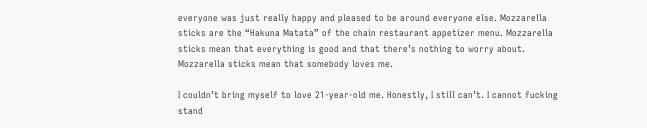everyone was just really happy and pleased to be around everyone else. Mozzarella sticks are the “Hakuna Matata” of the chain restaurant appetizer menu. Mozzarella sticks mean that everything is good and that there’s nothing to worry about. Mozzarella sticks mean that somebody loves me.

I couldn’t bring myself to love 21-year-old me. Honestly, I still can’t. I cannot fucking stand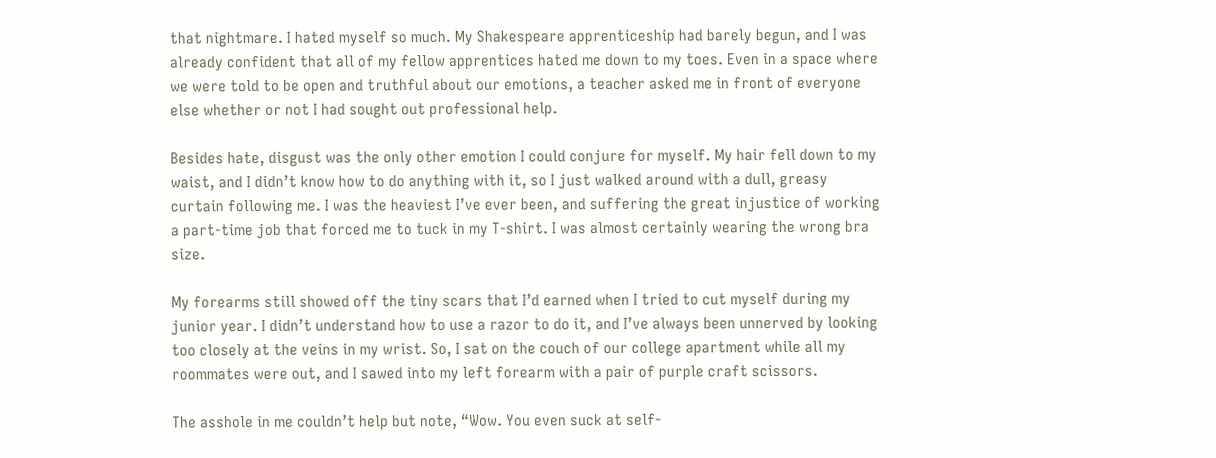that nightmare. I hated myself so much. My Shakespeare apprenticeship had barely begun, and I was already confident that all of my fellow apprentices hated me down to my toes. Even in a space where we were told to be open and truthful about our emotions, a teacher asked me in front of everyone else whether or not I had sought out professional help.

Besides hate, disgust was the only other emotion I could conjure for myself. My hair fell down to my waist, and I didn’t know how to do anything with it, so I just walked around with a dull, greasy curtain following me. I was the heaviest I’ve ever been, and suffering the great injustice of working a part-time job that forced me to tuck in my T-shirt. I was almost certainly wearing the wrong bra size.

My forearms still showed off the tiny scars that I’d earned when I tried to cut myself during my junior year. I didn’t understand how to use a razor to do it, and I’ve always been unnerved by looking too closely at the veins in my wrist. So, I sat on the couch of our college apartment while all my roommates were out, and I sawed into my left forearm with a pair of purple craft scissors.

The asshole in me couldn’t help but note, “Wow. You even suck at self-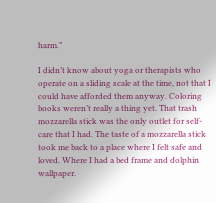harm.”

I didn’t know about yoga or therapists who operate on a sliding scale at the time, not that I could have afforded them anyway. Coloring books weren’t really a thing yet. That trash mozzarella stick was the only outlet for self-care that I had. The taste of a mozzarella stick took me back to a place where I felt safe and loved. Where I had a bed frame and dolphin wallpaper.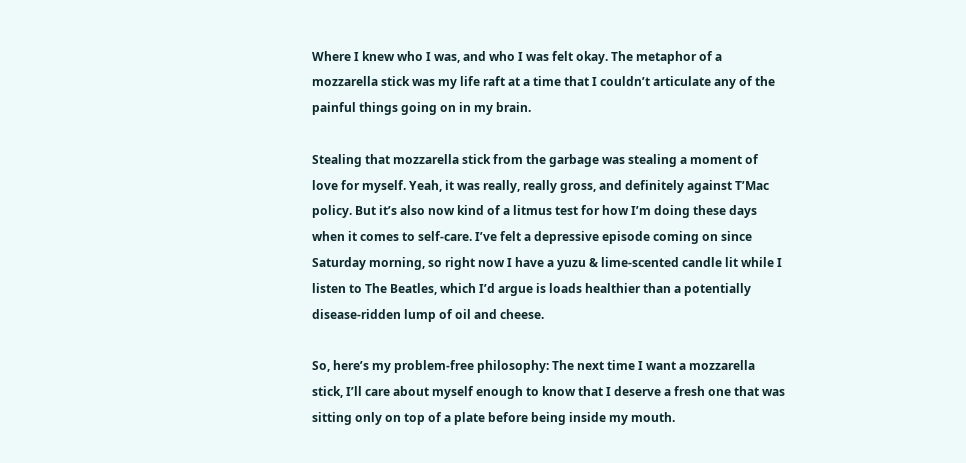Where I knew who I was, and who I was felt okay. The metaphor of a mozzarella stick was my life raft at a time that I couldn’t articulate any of the painful things going on in my brain.

Stealing that mozzarella stick from the garbage was stealing a moment of love for myself. Yeah, it was really, really gross, and definitely against T’Mac policy. But it’s also now kind of a litmus test for how I’m doing these days when it comes to self-care. I’ve felt a depressive episode coming on since Saturday morning, so right now I have a yuzu & lime-scented candle lit while I listen to The Beatles, which I’d argue is loads healthier than a potentially disease-ridden lump of oil and cheese.

So, here’s my problem-free philosophy: The next time I want a mozzarella stick, I’ll care about myself enough to know that I deserve a fresh one that was sitting only on top of a plate before being inside my mouth.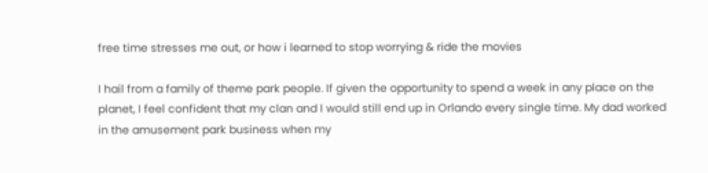free time stresses me out, or how i learned to stop worrying & ride the movies

I hail from a family of theme park people. If given the opportunity to spend a week in any place on the planet, I feel confident that my clan and I would still end up in Orlando every single time. My dad worked in the amusement park business when my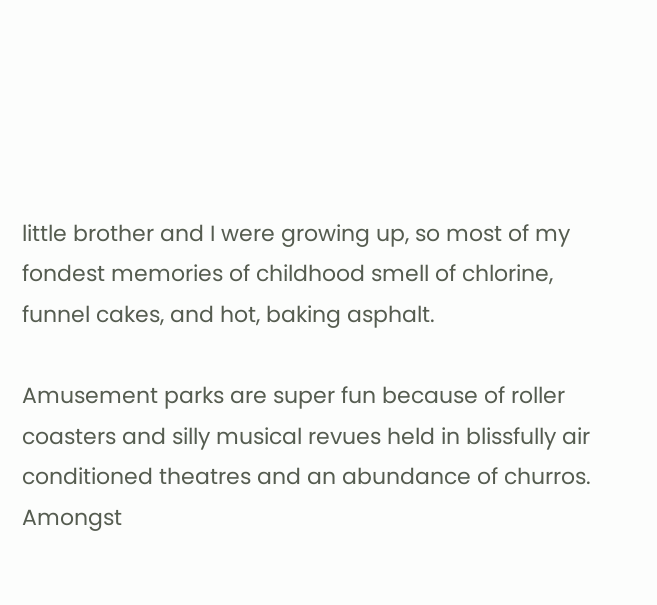little brother and I were growing up, so most of my fondest memories of childhood smell of chlorine, funnel cakes, and hot, baking asphalt.

Amusement parks are super fun because of roller coasters and silly musical revues held in blissfully air conditioned theatres and an abundance of churros. Amongst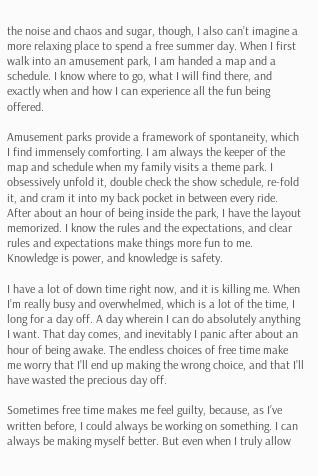the noise and chaos and sugar, though, I also can’t imagine a more relaxing place to spend a free summer day. When I first walk into an amusement park, I am handed a map and a schedule. I know where to go, what I will find there, and exactly when and how I can experience all the fun being offered.

Amusement parks provide a framework of spontaneity, which I find immensely comforting. I am always the keeper of the map and schedule when my family visits a theme park. I obsessively unfold it, double check the show schedule, re-fold it, and cram it into my back pocket in between every ride. After about an hour of being inside the park, I have the layout memorized. I know the rules and the expectations, and clear rules and expectations make things more fun to me. Knowledge is power, and knowledge is safety.

I have a lot of down time right now, and it is killing me. When I’m really busy and overwhelmed, which is a lot of the time, I long for a day off. A day wherein I can do absolutely anything I want. That day comes, and inevitably I panic after about an hour of being awake. The endless choices of free time make me worry that I’ll end up making the wrong choice, and that I’ll have wasted the precious day off.

Sometimes free time makes me feel guilty, because, as I’ve written before, I could always be working on something. I can always be making myself better. But even when I truly allow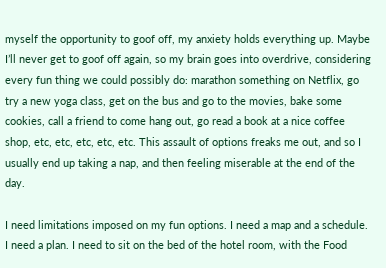myself the opportunity to goof off, my anxiety holds everything up. Maybe I’ll never get to goof off again, so my brain goes into overdrive, considering every fun thing we could possibly do: marathon something on Netflix, go try a new yoga class, get on the bus and go to the movies, bake some cookies, call a friend to come hang out, go read a book at a nice coffee shop, etc, etc, etc, etc, etc. This assault of options freaks me out, and so I usually end up taking a nap, and then feeling miserable at the end of the day.

I need limitations imposed on my fun options. I need a map and a schedule. I need a plan. I need to sit on the bed of the hotel room, with the Food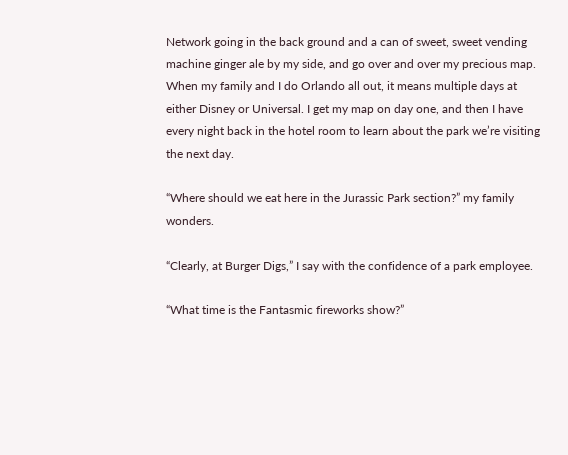Network going in the back ground and a can of sweet, sweet vending machine ginger ale by my side, and go over and over my precious map. When my family and I do Orlando all out, it means multiple days at either Disney or Universal. I get my map on day one, and then I have every night back in the hotel room to learn about the park we’re visiting the next day.

“Where should we eat here in the Jurassic Park section?” my family wonders.

“Clearly, at Burger Digs,” I say with the confidence of a park employee.

“What time is the Fantasmic fireworks show?”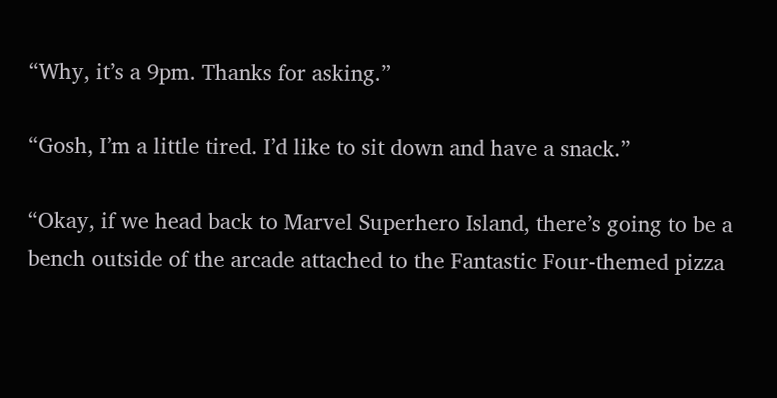“Why, it’s a 9pm. Thanks for asking.”

“Gosh, I’m a little tired. I’d like to sit down and have a snack.”

“Okay, if we head back to Marvel Superhero Island, there’s going to be a bench outside of the arcade attached to the Fantastic Four-themed pizza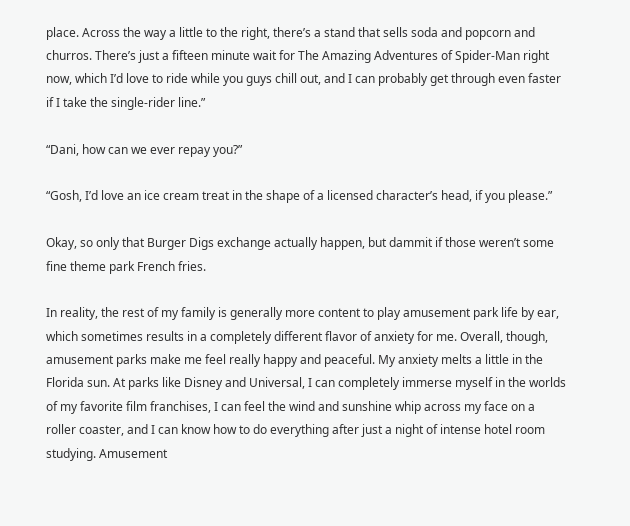place. Across the way a little to the right, there’s a stand that sells soda and popcorn and churros. There’s just a fifteen minute wait for The Amazing Adventures of Spider-Man right now, which I’d love to ride while you guys chill out, and I can probably get through even faster if I take the single-rider line.”

“Dani, how can we ever repay you?”

“Gosh, I’d love an ice cream treat in the shape of a licensed character’s head, if you please.”

Okay, so only that Burger Digs exchange actually happen, but dammit if those weren’t some fine theme park French fries.

In reality, the rest of my family is generally more content to play amusement park life by ear, which sometimes results in a completely different flavor of anxiety for me. Overall, though, amusement parks make me feel really happy and peaceful. My anxiety melts a little in the Florida sun. At parks like Disney and Universal, I can completely immerse myself in the worlds of my favorite film franchises, I can feel the wind and sunshine whip across my face on a roller coaster, and I can know how to do everything after just a night of intense hotel room studying. Amusement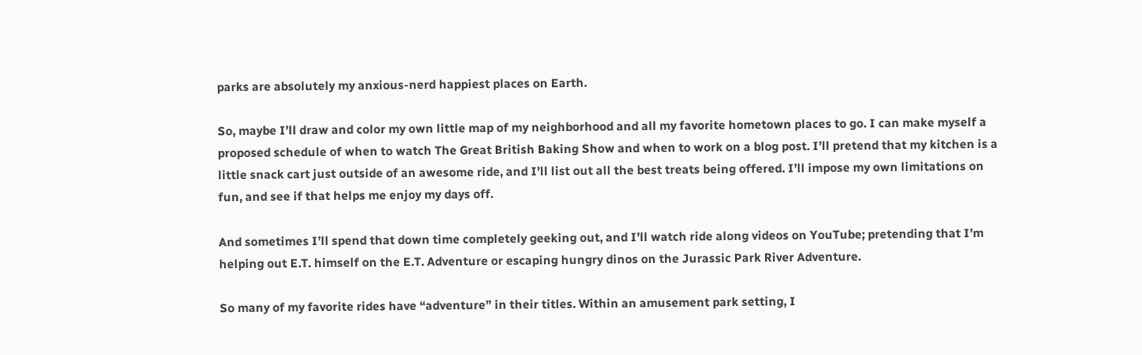parks are absolutely my anxious-nerd happiest places on Earth.

So, maybe I’ll draw and color my own little map of my neighborhood and all my favorite hometown places to go. I can make myself a proposed schedule of when to watch The Great British Baking Show and when to work on a blog post. I’ll pretend that my kitchen is a little snack cart just outside of an awesome ride, and I’ll list out all the best treats being offered. I’ll impose my own limitations on fun, and see if that helps me enjoy my days off.

And sometimes I’ll spend that down time completely geeking out, and I’ll watch ride along videos on YouTube; pretending that I’m helping out E.T. himself on the E.T. Adventure or escaping hungry dinos on the Jurassic Park River Adventure.

So many of my favorite rides have “adventure” in their titles. Within an amusement park setting, I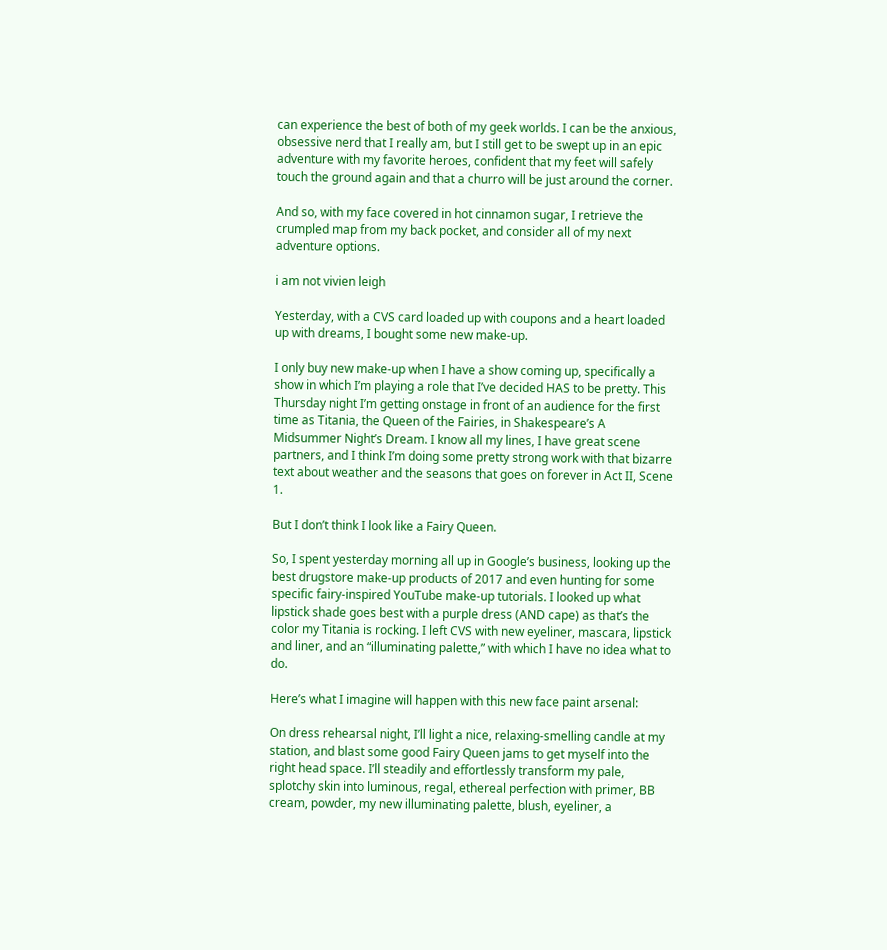can experience the best of both of my geek worlds. I can be the anxious, obsessive nerd that I really am, but I still get to be swept up in an epic adventure with my favorite heroes, confident that my feet will safely touch the ground again and that a churro will be just around the corner.

And so, with my face covered in hot cinnamon sugar, I retrieve the crumpled map from my back pocket, and consider all of my next adventure options.

i am not vivien leigh

Yesterday, with a CVS card loaded up with coupons and a heart loaded up with dreams, I bought some new make-up.

I only buy new make-up when I have a show coming up, specifically a show in which I’m playing a role that I’ve decided HAS to be pretty. This Thursday night I’m getting onstage in front of an audience for the first time as Titania, the Queen of the Fairies, in Shakespeare’s A Midsummer Night’s Dream. I know all my lines, I have great scene partners, and I think I’m doing some pretty strong work with that bizarre text about weather and the seasons that goes on forever in Act II, Scene 1.

But I don’t think I look like a Fairy Queen.

So, I spent yesterday morning all up in Google’s business, looking up the best drugstore make-up products of 2017 and even hunting for some specific fairy-inspired YouTube make-up tutorials. I looked up what lipstick shade goes best with a purple dress (AND cape) as that’s the color my Titania is rocking. I left CVS with new eyeliner, mascara, lipstick and liner, and an “illuminating palette,” with which I have no idea what to do.

Here’s what I imagine will happen with this new face paint arsenal:

On dress rehearsal night, I’ll light a nice, relaxing-smelling candle at my station, and blast some good Fairy Queen jams to get myself into the right head space. I’ll steadily and effortlessly transform my pale, splotchy skin into luminous, regal, ethereal perfection with primer, BB cream, powder, my new illuminating palette, blush, eyeliner, a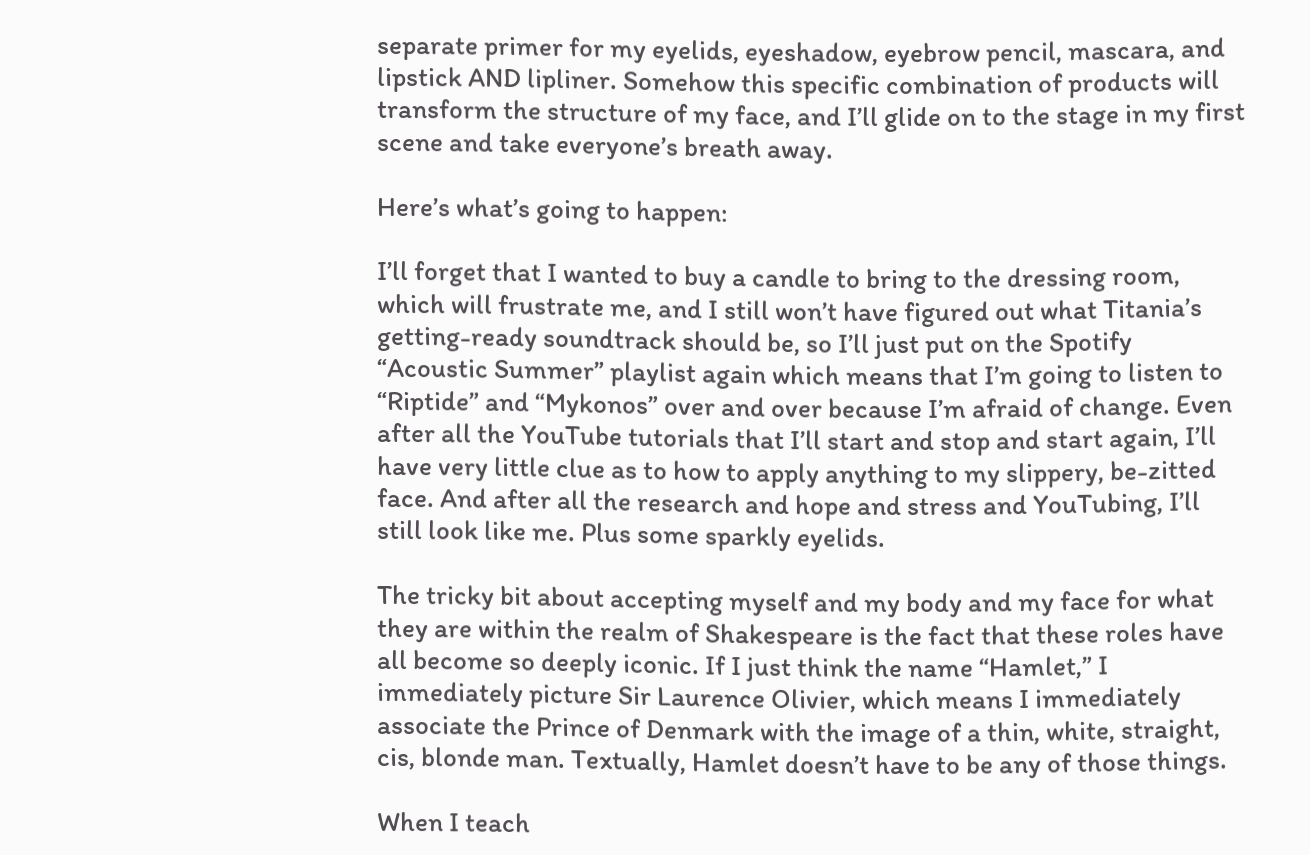separate primer for my eyelids, eyeshadow, eyebrow pencil, mascara, and lipstick AND lipliner. Somehow this specific combination of products will transform the structure of my face, and I’ll glide on to the stage in my first scene and take everyone’s breath away.

Here’s what’s going to happen:

I’ll forget that I wanted to buy a candle to bring to the dressing room, which will frustrate me, and I still won’t have figured out what Titania’s getting-ready soundtrack should be, so I’ll just put on the Spotify “Acoustic Summer” playlist again which means that I’m going to listen to “Riptide” and “Mykonos” over and over because I’m afraid of change. Even after all the YouTube tutorials that I’ll start and stop and start again, I’ll have very little clue as to how to apply anything to my slippery, be-zitted face. And after all the research and hope and stress and YouTubing, I’ll still look like me. Plus some sparkly eyelids.

The tricky bit about accepting myself and my body and my face for what they are within the realm of Shakespeare is the fact that these roles have all become so deeply iconic. If I just think the name “Hamlet,” I immediately picture Sir Laurence Olivier, which means I immediately associate the Prince of Denmark with the image of a thin, white, straight, cis, blonde man. Textually, Hamlet doesn’t have to be any of those things.

When I teach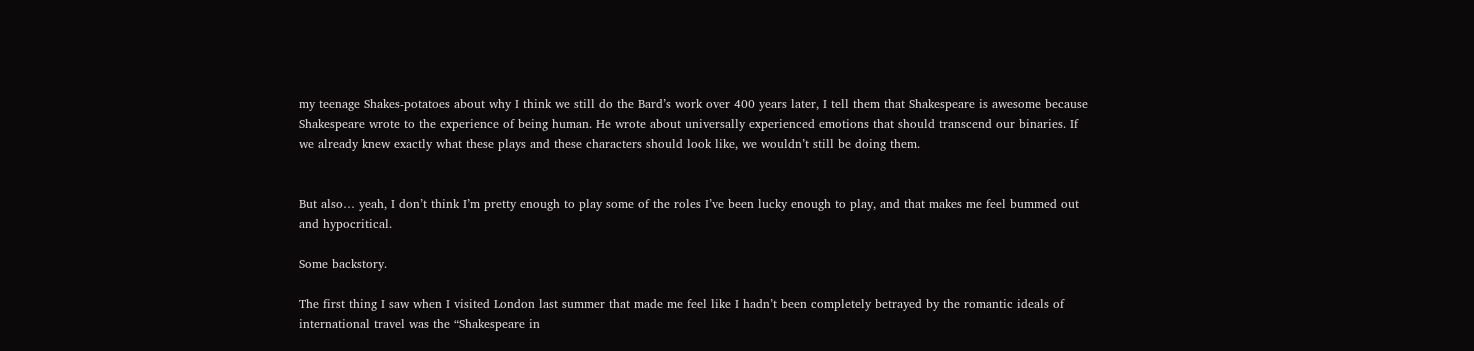my teenage Shakes-potatoes about why I think we still do the Bard’s work over 400 years later, I tell them that Shakespeare is awesome because Shakespeare wrote to the experience of being human. He wrote about universally experienced emotions that should transcend our binaries. If we already knew exactly what these plays and these characters should look like, we wouldn’t still be doing them.


But also… yeah, I don’t think I’m pretty enough to play some of the roles I’ve been lucky enough to play, and that makes me feel bummed out and hypocritical.

Some backstory.

The first thing I saw when I visited London last summer that made me feel like I hadn’t been completely betrayed by the romantic ideals of international travel was the “Shakespeare in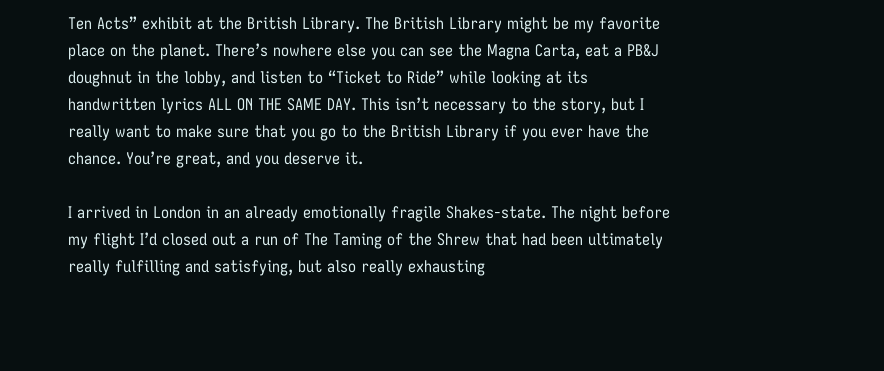Ten Acts” exhibit at the British Library. The British Library might be my favorite place on the planet. There’s nowhere else you can see the Magna Carta, eat a PB&J doughnut in the lobby, and listen to “Ticket to Ride” while looking at its handwritten lyrics ALL ON THE SAME DAY. This isn’t necessary to the story, but I really want to make sure that you go to the British Library if you ever have the chance. You’re great, and you deserve it.

I arrived in London in an already emotionally fragile Shakes-state. The night before my flight I’d closed out a run of The Taming of the Shrew that had been ultimately really fulfilling and satisfying, but also really exhausting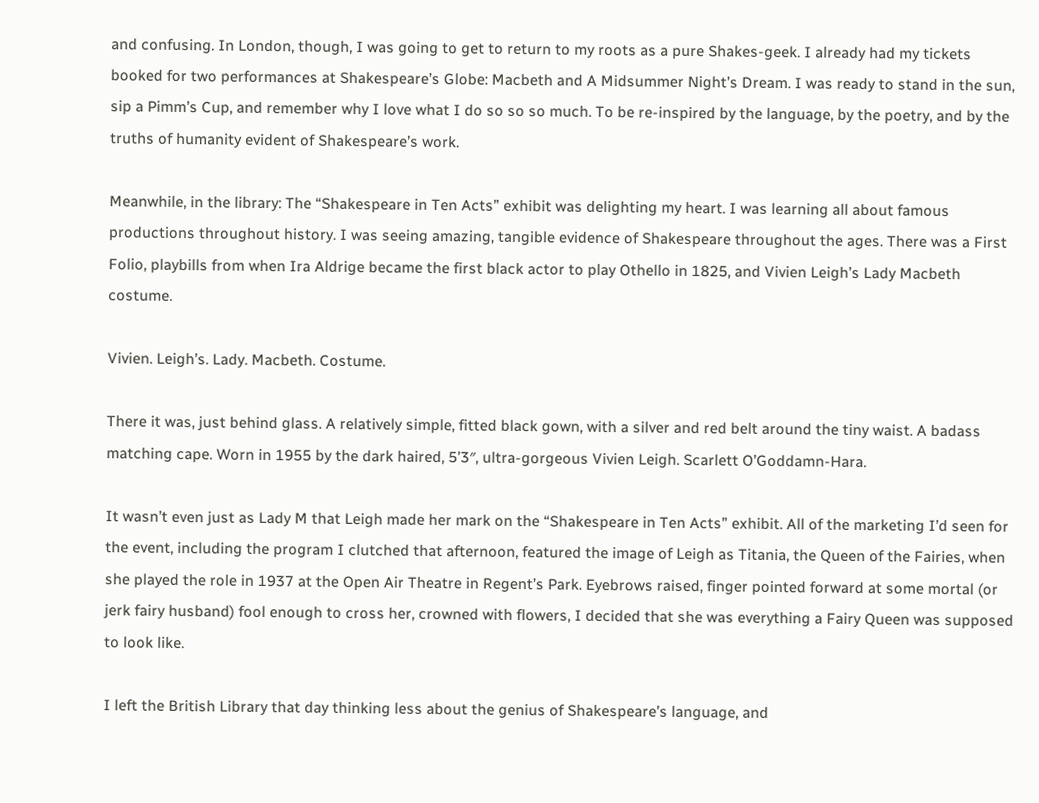and confusing. In London, though, I was going to get to return to my roots as a pure Shakes-geek. I already had my tickets booked for two performances at Shakespeare’s Globe: Macbeth and A Midsummer Night’s Dream. I was ready to stand in the sun, sip a Pimm’s Cup, and remember why I love what I do so so so much. To be re-inspired by the language, by the poetry, and by the truths of humanity evident of Shakespeare’s work.

Meanwhile, in the library: The “Shakespeare in Ten Acts” exhibit was delighting my heart. I was learning all about famous productions throughout history. I was seeing amazing, tangible evidence of Shakespeare throughout the ages. There was a First Folio, playbills from when Ira Aldrige became the first black actor to play Othello in 1825, and Vivien Leigh’s Lady Macbeth costume.

Vivien. Leigh’s. Lady. Macbeth. Costume.

There it was, just behind glass. A relatively simple, fitted black gown, with a silver and red belt around the tiny waist. A badass matching cape. Worn in 1955 by the dark haired, 5’3″, ultra-gorgeous Vivien Leigh. Scarlett O’Goddamn-Hara.

It wasn’t even just as Lady M that Leigh made her mark on the “Shakespeare in Ten Acts” exhibit. All of the marketing I’d seen for the event, including the program I clutched that afternoon, featured the image of Leigh as Titania, the Queen of the Fairies, when she played the role in 1937 at the Open Air Theatre in Regent’s Park. Eyebrows raised, finger pointed forward at some mortal (or jerk fairy husband) fool enough to cross her, crowned with flowers, I decided that she was everything a Fairy Queen was supposed to look like.

I left the British Library that day thinking less about the genius of Shakespeare’s language, and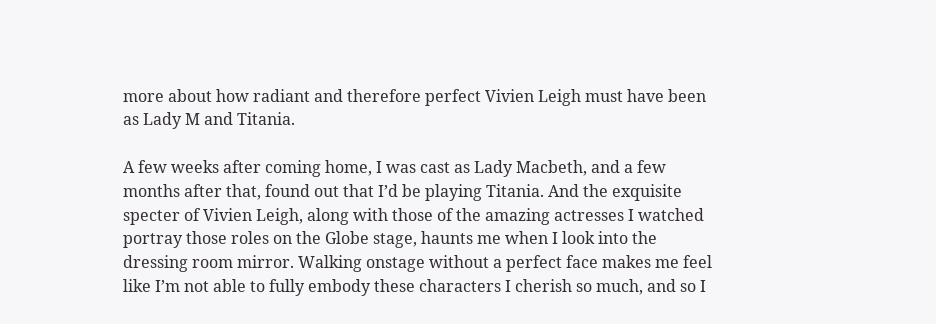more about how radiant and therefore perfect Vivien Leigh must have been as Lady M and Titania.

A few weeks after coming home, I was cast as Lady Macbeth, and a few months after that, found out that I’d be playing Titania. And the exquisite specter of Vivien Leigh, along with those of the amazing actresses I watched portray those roles on the Globe stage, haunts me when I look into the dressing room mirror. Walking onstage without a perfect face makes me feel like I’m not able to fully embody these characters I cherish so much, and so I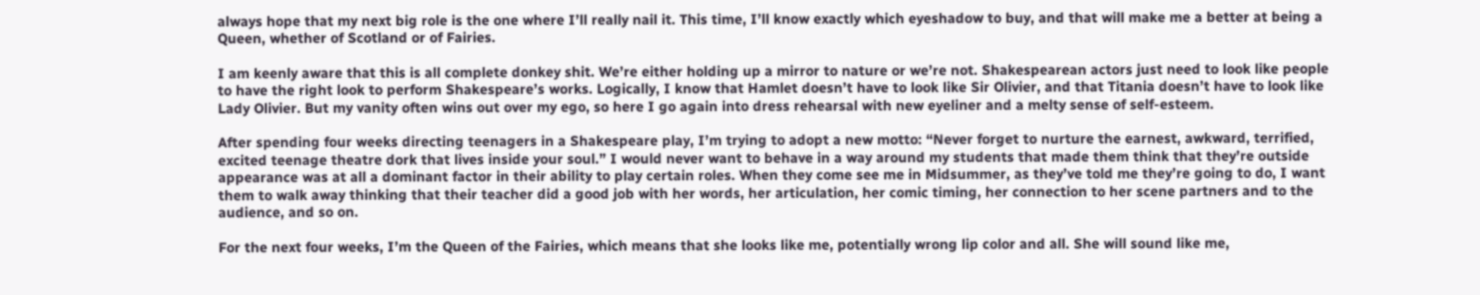always hope that my next big role is the one where I’ll really nail it. This time, I’ll know exactly which eyeshadow to buy, and that will make me a better at being a Queen, whether of Scotland or of Fairies.

I am keenly aware that this is all complete donkey shit. We’re either holding up a mirror to nature or we’re not. Shakespearean actors just need to look like people to have the right look to perform Shakespeare’s works. Logically, I know that Hamlet doesn’t have to look like Sir Olivier, and that Titania doesn’t have to look like Lady Olivier. But my vanity often wins out over my ego, so here I go again into dress rehearsal with new eyeliner and a melty sense of self-esteem.

After spending four weeks directing teenagers in a Shakespeare play, I’m trying to adopt a new motto: “Never forget to nurture the earnest, awkward, terrified, excited teenage theatre dork that lives inside your soul.” I would never want to behave in a way around my students that made them think that they’re outside appearance was at all a dominant factor in their ability to play certain roles. When they come see me in Midsummer, as they’ve told me they’re going to do, I want them to walk away thinking that their teacher did a good job with her words, her articulation, her comic timing, her connection to her scene partners and to the audience, and so on.

For the next four weeks, I’m the Queen of the Fairies, which means that she looks like me, potentially wrong lip color and all. She will sound like me,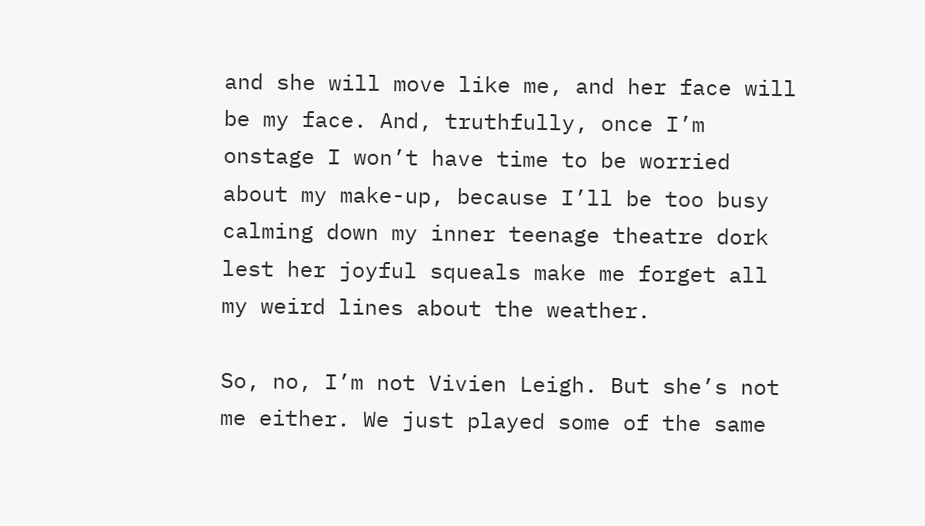and she will move like me, and her face will be my face. And, truthfully, once I’m onstage I won’t have time to be worried about my make-up, because I’ll be too busy calming down my inner teenage theatre dork lest her joyful squeals make me forget all my weird lines about the weather.

So, no, I’m not Vivien Leigh. But she’s not me either. We just played some of the same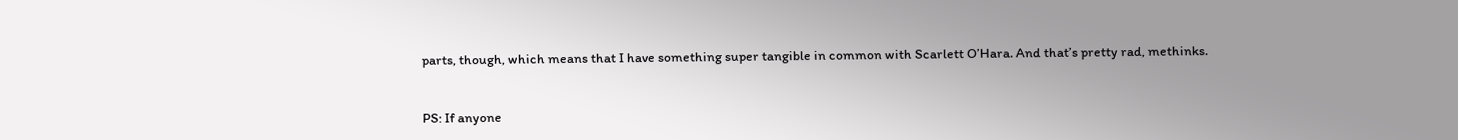parts, though, which means that I have something super tangible in common with Scarlett O’Hara. And that’s pretty rad, methinks.


PS: If anyone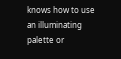knows how to use an illuminating palette or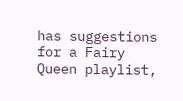has suggestions for a Fairy Queen playlist,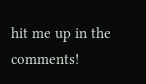hit me up in the comments!